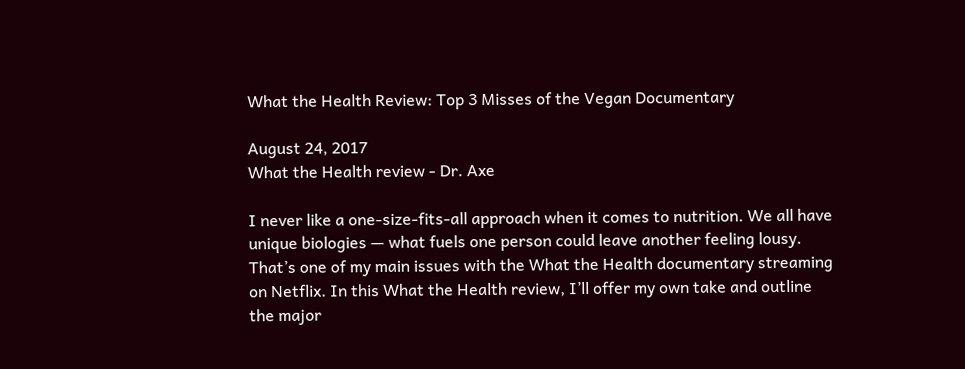What the Health Review: Top 3 Misses of the Vegan Documentary

August 24, 2017
What the Health review - Dr. Axe

I never like a one-size-fits-all approach when it comes to nutrition. We all have unique biologies — what fuels one person could leave another feeling lousy. That’s one of my main issues with the What the Health documentary streaming on Netflix. In this What the Health review, I’ll offer my own take and outline the major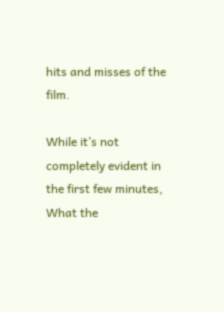hits and misses of the film.

While it’s not completely evident in the first few minutes, What the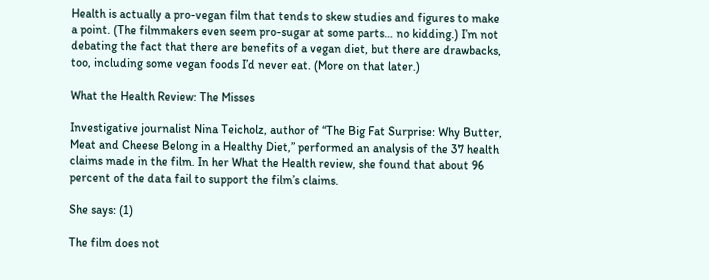Health is actually a pro-vegan film that tends to skew studies and figures to make a point. (The filmmakers even seem pro-sugar at some parts… no kidding.) I’m not debating the fact that there are benefits of a vegan diet, but there are drawbacks, too, including some vegan foods I’d never eat. (More on that later.)

What the Health Review: The Misses

Investigative journalist Nina Teicholz, author of “The Big Fat Surprise: Why Butter, Meat and Cheese Belong in a Healthy Diet,” performed an analysis of the 37 health claims made in the film. In her What the Health review, she found that about 96 percent of the data fail to support the film’s claims.

She says: (1)

The film does not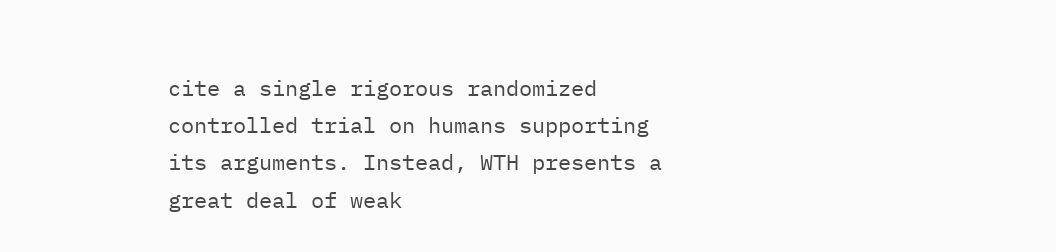cite a single rigorous randomized controlled trial on humans supporting its arguments. Instead, WTH presents a great deal of weak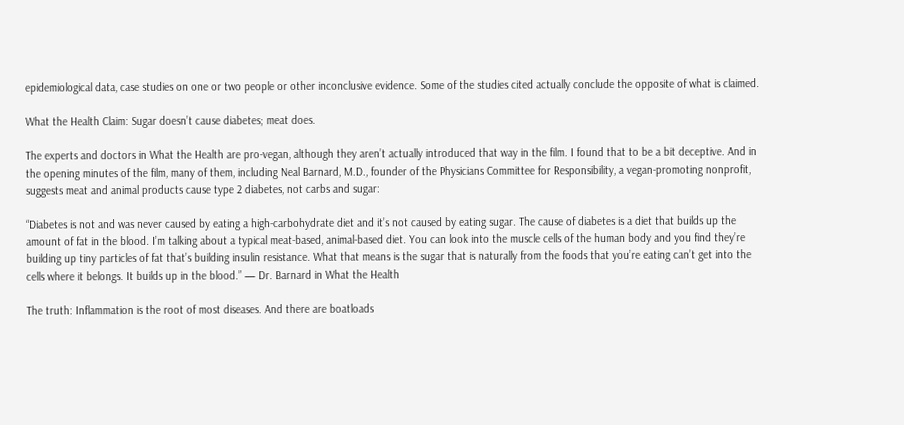epidemiological data, case studies on one or two people or other inconclusive evidence. Some of the studies cited actually conclude the opposite of what is claimed.

What the Health Claim: Sugar doesn’t cause diabetes; meat does.

The experts and doctors in What the Health are pro-vegan, although they aren’t actually introduced that way in the film. I found that to be a bit deceptive. And in the opening minutes of the film, many of them, including Neal Barnard, M.D., founder of the Physicians Committee for Responsibility, a vegan-promoting nonprofit, suggests meat and animal products cause type 2 diabetes, not carbs and sugar:

“Diabetes is not and was never caused by eating a high-carbohydrate diet and it’s not caused by eating sugar. The cause of diabetes is a diet that builds up the amount of fat in the blood. I’m talking about a typical meat-based, animal-based diet. You can look into the muscle cells of the human body and you find they’re building up tiny particles of fat that’s building insulin resistance. What that means is the sugar that is naturally from the foods that you’re eating can’t get into the cells where it belongs. It builds up in the blood.” — Dr. Barnard in What the Health

The truth: Inflammation is the root of most diseases. And there are boatloads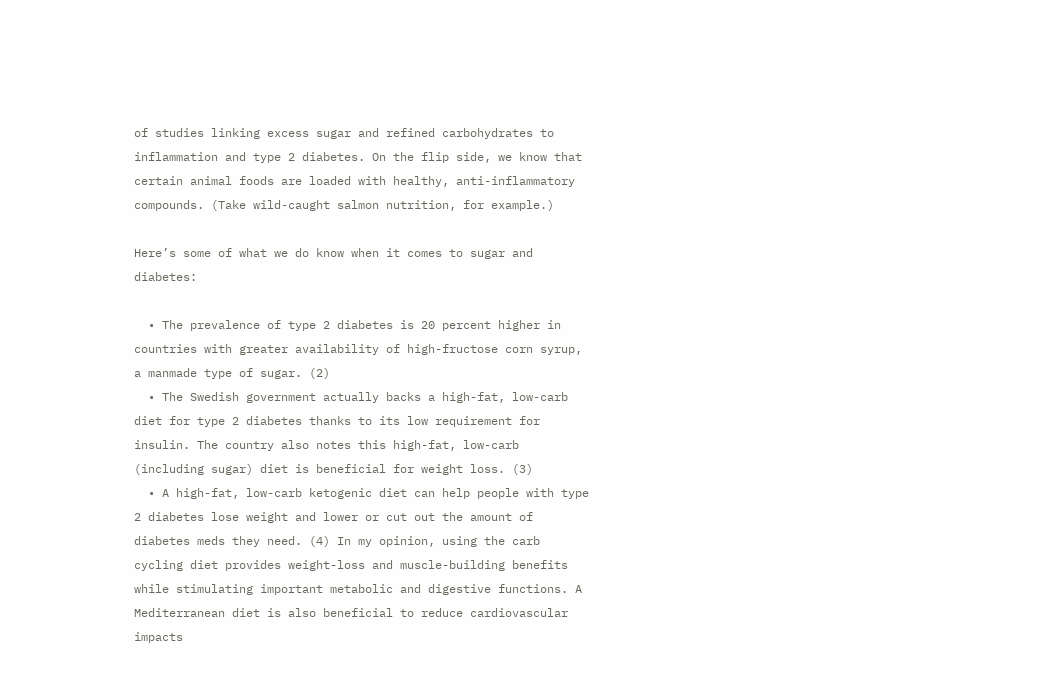of studies linking excess sugar and refined carbohydrates to inflammation and type 2 diabetes. On the flip side, we know that certain animal foods are loaded with healthy, anti-inflammatory compounds. (Take wild-caught salmon nutrition, for example.)

Here’s some of what we do know when it comes to sugar and diabetes:

  • The prevalence of type 2 diabetes is 20 percent higher in countries with greater availability of high-fructose corn syrup, a manmade type of sugar. (2)
  • The Swedish government actually backs a high-fat, low-carb diet for type 2 diabetes thanks to its low requirement for insulin. The country also notes this high-fat, low-carb (including sugar) diet is beneficial for weight loss. (3)
  • A high-fat, low-carb ketogenic diet can help people with type 2 diabetes lose weight and lower or cut out the amount of diabetes meds they need. (4) In my opinion, using the carb cycling diet provides weight-loss and muscle-building benefits while stimulating important metabolic and digestive functions. A Mediterranean diet is also beneficial to reduce cardiovascular impacts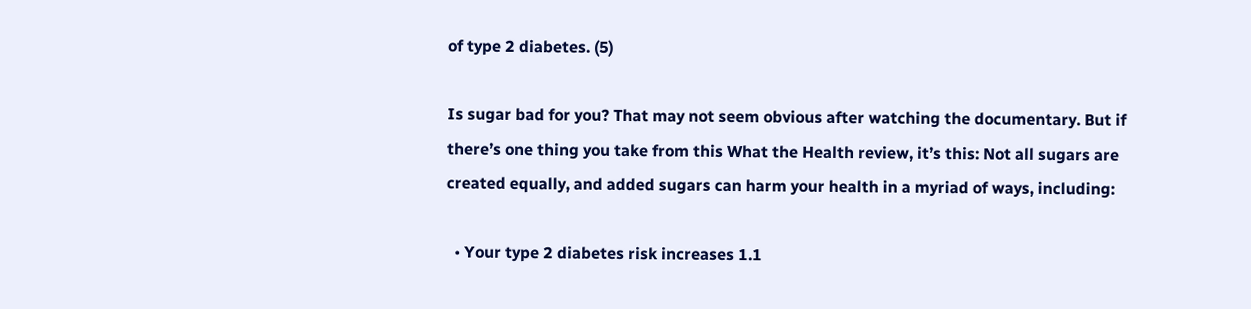of type 2 diabetes. (5)

Is sugar bad for you? That may not seem obvious after watching the documentary. But if there’s one thing you take from this What the Health review, it’s this: Not all sugars are created equally, and added sugars can harm your health in a myriad of ways, including:

  • Your type 2 diabetes risk increases 1.1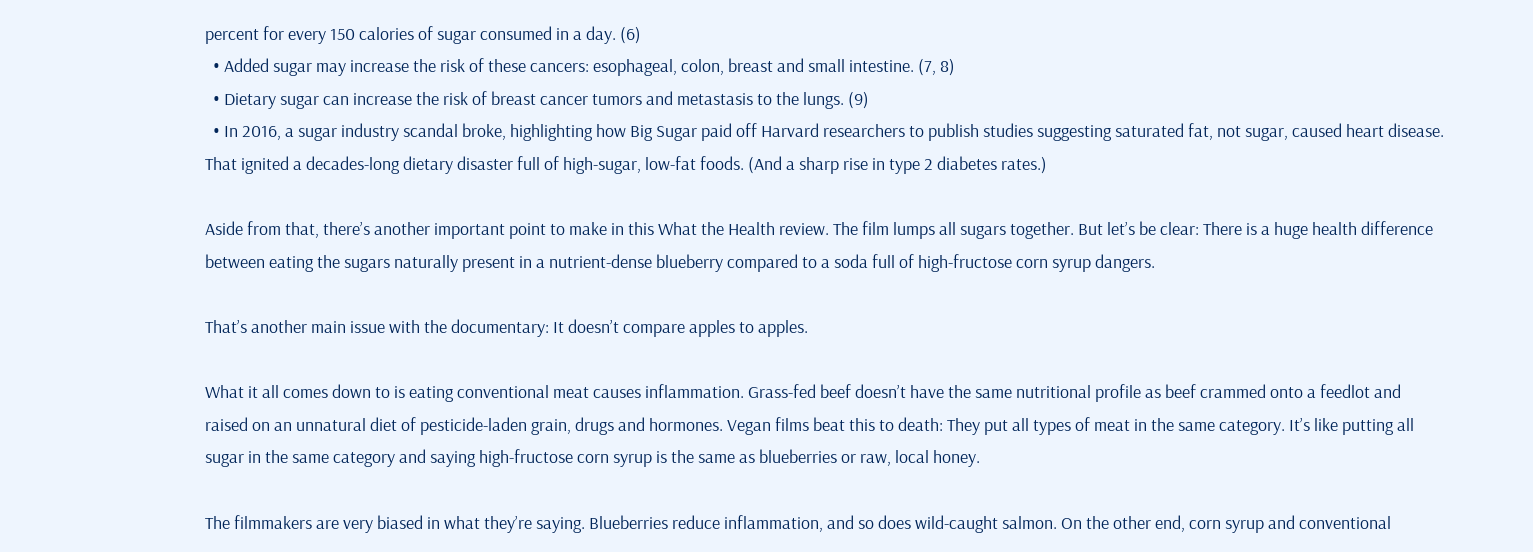percent for every 150 calories of sugar consumed in a day. (6)
  • Added sugar may increase the risk of these cancers: esophageal, colon, breast and small intestine. (7, 8)
  • Dietary sugar can increase the risk of breast cancer tumors and metastasis to the lungs. (9)
  • In 2016, a sugar industry scandal broke, highlighting how Big Sugar paid off Harvard researchers to publish studies suggesting saturated fat, not sugar, caused heart disease. That ignited a decades-long dietary disaster full of high-sugar, low-fat foods. (And a sharp rise in type 2 diabetes rates.)

Aside from that, there’s another important point to make in this What the Health review. The film lumps all sugars together. But let’s be clear: There is a huge health difference between eating the sugars naturally present in a nutrient-dense blueberry compared to a soda full of high-fructose corn syrup dangers.

That’s another main issue with the documentary: It doesn’t compare apples to apples.

What it all comes down to is eating conventional meat causes inflammation. Grass-fed beef doesn’t have the same nutritional profile as beef crammed onto a feedlot and raised on an unnatural diet of pesticide-laden grain, drugs and hormones. Vegan films beat this to death: They put all types of meat in the same category. It’s like putting all sugar in the same category and saying high-fructose corn syrup is the same as blueberries or raw, local honey.

The filmmakers are very biased in what they’re saying. Blueberries reduce inflammation, and so does wild-caught salmon. On the other end, corn syrup and conventional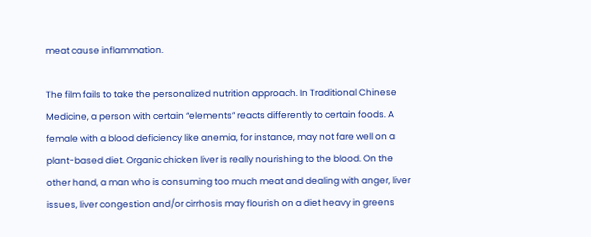meat cause inflammation.

The film fails to take the personalized nutrition approach. In Traditional Chinese Medicine, a person with certain “elements” reacts differently to certain foods. A female with a blood deficiency like anemia, for instance, may not fare well on a plant-based diet. Organic chicken liver is really nourishing to the blood. On the other hand, a man who is consuming too much meat and dealing with anger, liver issues, liver congestion and/or cirrhosis may flourish on a diet heavy in greens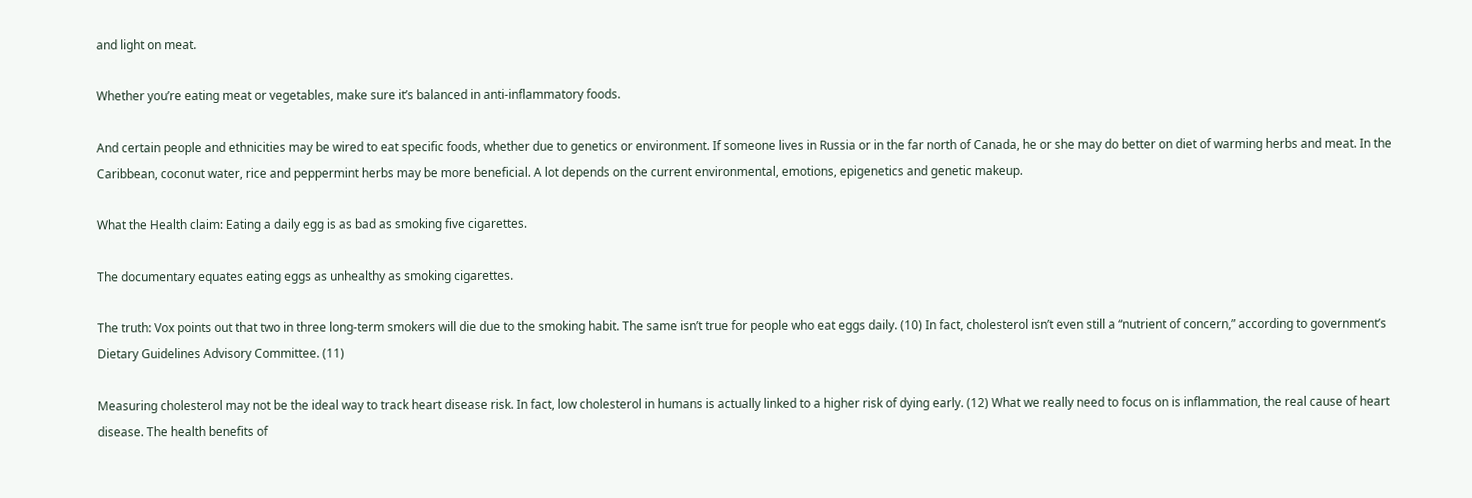and light on meat.

Whether you’re eating meat or vegetables, make sure it’s balanced in anti-inflammatory foods.

And certain people and ethnicities may be wired to eat specific foods, whether due to genetics or environment. If someone lives in Russia or in the far north of Canada, he or she may do better on diet of warming herbs and meat. In the Caribbean, coconut water, rice and peppermint herbs may be more beneficial. A lot depends on the current environmental, emotions, epigenetics and genetic makeup.

What the Health claim: Eating a daily egg is as bad as smoking five cigarettes.

The documentary equates eating eggs as unhealthy as smoking cigarettes.

The truth: Vox points out that two in three long-term smokers will die due to the smoking habit. The same isn’t true for people who eat eggs daily. (10) In fact, cholesterol isn’t even still a “nutrient of concern,” according to government’s Dietary Guidelines Advisory Committee. (11)

Measuring cholesterol may not be the ideal way to track heart disease risk. In fact, low cholesterol in humans is actually linked to a higher risk of dying early. (12) What we really need to focus on is inflammation, the real cause of heart disease. The health benefits of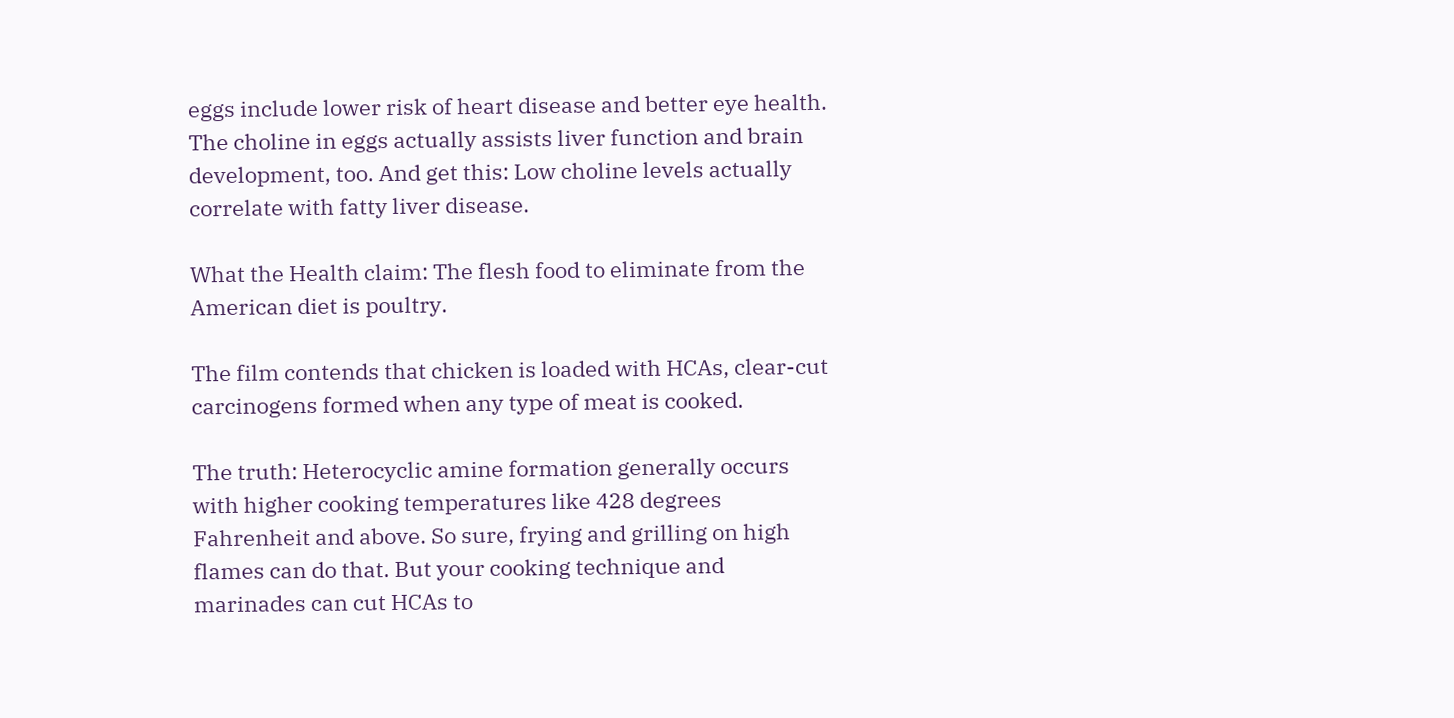eggs include lower risk of heart disease and better eye health. The choline in eggs actually assists liver function and brain development, too. And get this: Low choline levels actually correlate with fatty liver disease.

What the Health claim: The flesh food to eliminate from the American diet is poultry.

The film contends that chicken is loaded with HCAs, clear-cut carcinogens formed when any type of meat is cooked.

The truth: Heterocyclic amine formation generally occurs with higher cooking temperatures like 428 degrees Fahrenheit and above. So sure, frying and grilling on high flames can do that. But your cooking technique and marinades can cut HCAs to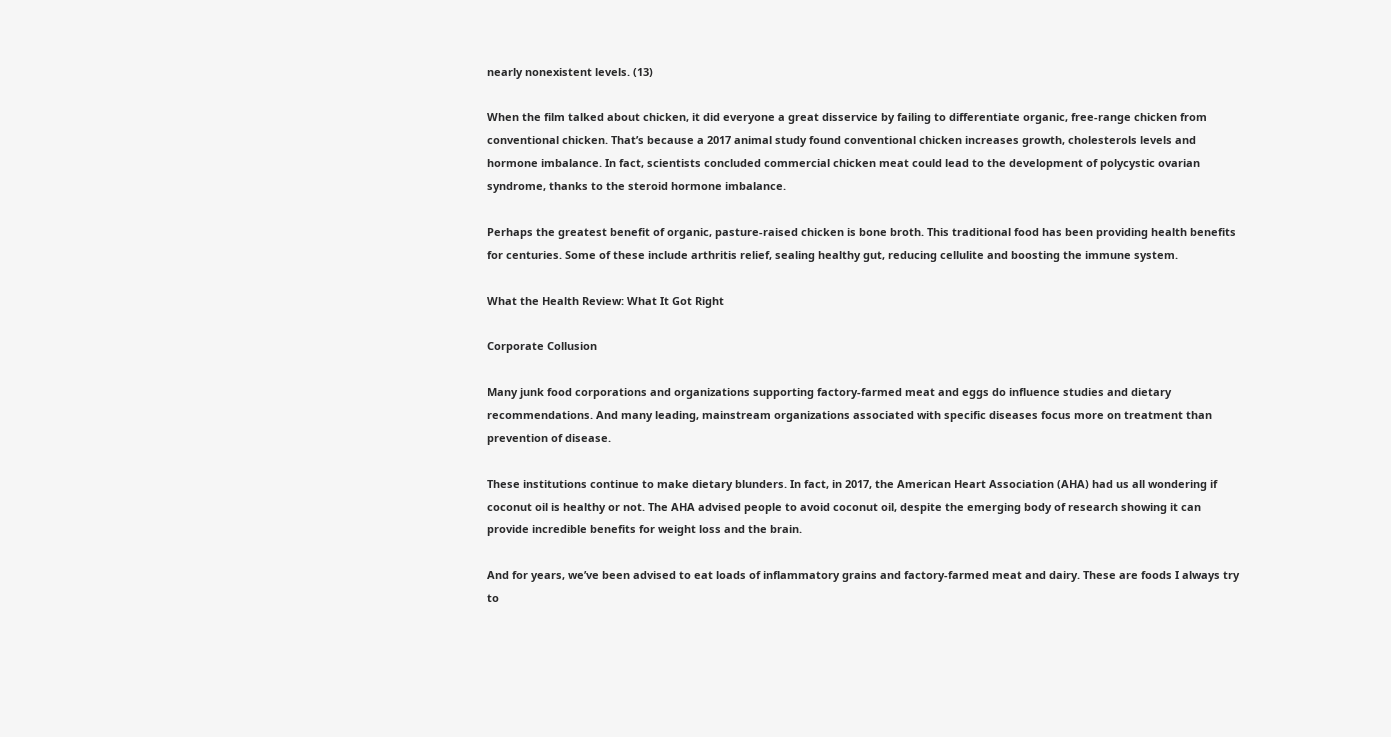nearly nonexistent levels. (13)

When the film talked about chicken, it did everyone a great disservice by failing to differentiate organic, free-range chicken from conventional chicken. That’s because a 2017 animal study found conventional chicken increases growth, cholesterols levels and hormone imbalance. In fact, scientists concluded commercial chicken meat could lead to the development of polycystic ovarian syndrome, thanks to the steroid hormone imbalance.

Perhaps the greatest benefit of organic, pasture-raised chicken is bone broth. This traditional food has been providing health benefits for centuries. Some of these include arthritis relief, sealing healthy gut, reducing cellulite and boosting the immune system.

What the Health Review: What It Got Right

Corporate Collusion

Many junk food corporations and organizations supporting factory-farmed meat and eggs do influence studies and dietary recommendations. And many leading, mainstream organizations associated with specific diseases focus more on treatment than prevention of disease.

These institutions continue to make dietary blunders. In fact, in 2017, the American Heart Association (AHA) had us all wondering if coconut oil is healthy or not. The AHA advised people to avoid coconut oil, despite the emerging body of research showing it can provide incredible benefits for weight loss and the brain.

And for years, we’ve been advised to eat loads of inflammatory grains and factory-farmed meat and dairy. These are foods I always try to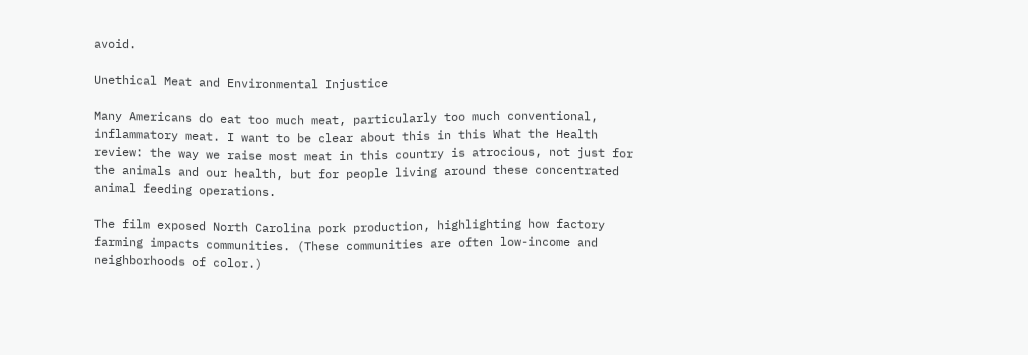avoid.

Unethical Meat and Environmental Injustice

Many Americans do eat too much meat, particularly too much conventional, inflammatory meat. I want to be clear about this in this What the Health review: the way we raise most meat in this country is atrocious, not just for the animals and our health, but for people living around these concentrated animal feeding operations.

The film exposed North Carolina pork production, highlighting how factory farming impacts communities. (These communities are often low-income and neighborhoods of color.)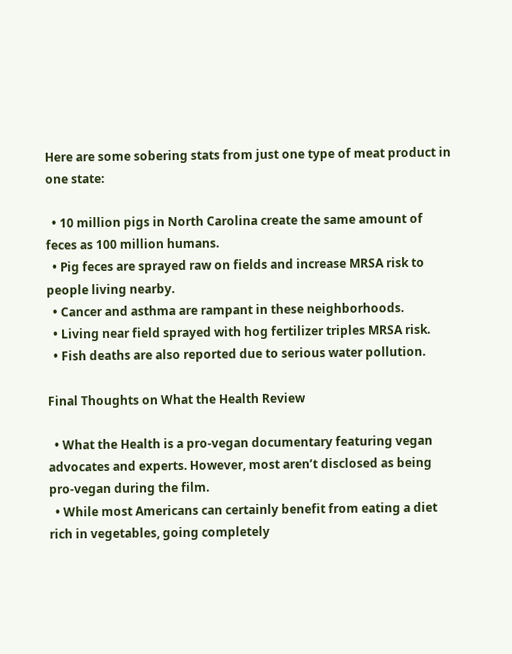Here are some sobering stats from just one type of meat product in one state:

  • 10 million pigs in North Carolina create the same amount of feces as 100 million humans.
  • Pig feces are sprayed raw on fields and increase MRSA risk to people living nearby.
  • Cancer and asthma are rampant in these neighborhoods.
  • Living near field sprayed with hog fertilizer triples MRSA risk.
  • Fish deaths are also reported due to serious water pollution.

Final Thoughts on What the Health Review

  • What the Health is a pro-vegan documentary featuring vegan advocates and experts. However, most aren’t disclosed as being pro-vegan during the film.
  • While most Americans can certainly benefit from eating a diet rich in vegetables, going completely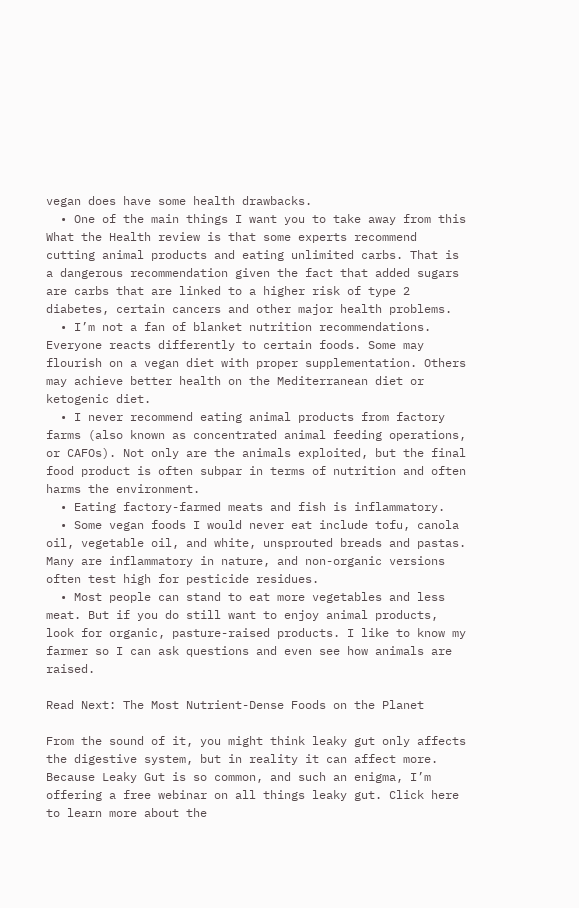vegan does have some health drawbacks.
  • One of the main things I want you to take away from this What the Health review is that some experts recommend cutting animal products and eating unlimited carbs. That is a dangerous recommendation given the fact that added sugars are carbs that are linked to a higher risk of type 2 diabetes, certain cancers and other major health problems.
  • I’m not a fan of blanket nutrition recommendations. Everyone reacts differently to certain foods. Some may flourish on a vegan diet with proper supplementation. Others may achieve better health on the Mediterranean diet or ketogenic diet.
  • I never recommend eating animal products from factory farms (also known as concentrated animal feeding operations, or CAFOs). Not only are the animals exploited, but the final food product is often subpar in terms of nutrition and often harms the environment.
  • Eating factory-farmed meats and fish is inflammatory.
  • Some vegan foods I would never eat include tofu, canola oil, vegetable oil, and white, unsprouted breads and pastas. Many are inflammatory in nature, and non-organic versions often test high for pesticide residues.
  • Most people can stand to eat more vegetables and less meat. But if you do still want to enjoy animal products, look for organic, pasture-raised products. I like to know my farmer so I can ask questions and even see how animals are raised.

Read Next: The Most Nutrient-Dense Foods on the Planet

From the sound of it, you might think leaky gut only affects the digestive system, but in reality it can affect more. Because Leaky Gut is so common, and such an enigma, I’m offering a free webinar on all things leaky gut. Click here to learn more about the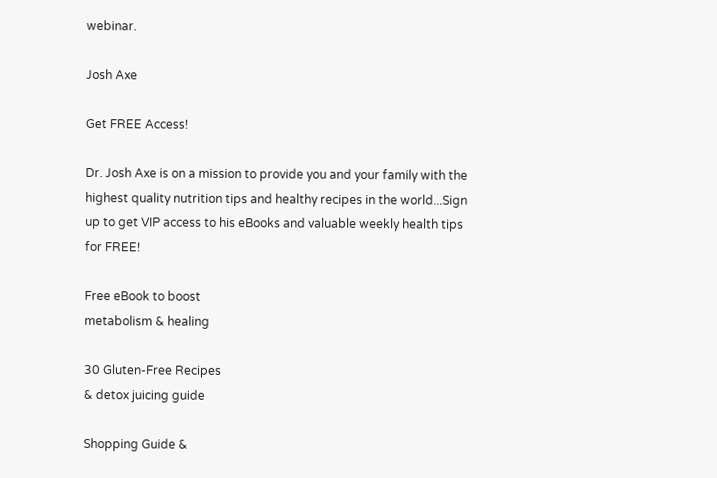webinar.

Josh Axe

Get FREE Access!

Dr. Josh Axe is on a mission to provide you and your family with the highest quality nutrition tips and healthy recipes in the world...Sign up to get VIP access to his eBooks and valuable weekly health tips for FREE!

Free eBook to boost
metabolism & healing

30 Gluten-Free Recipes
& detox juicing guide

Shopping Guide &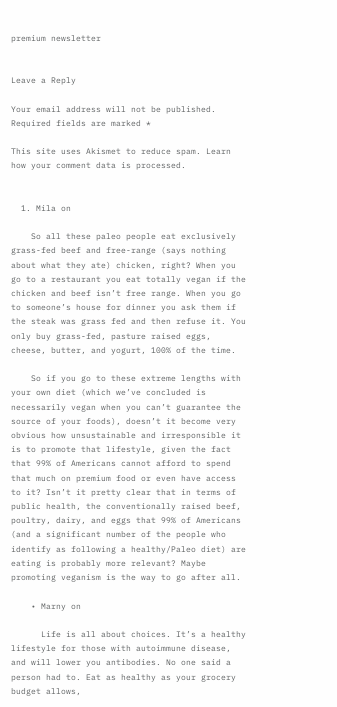premium newsletter


Leave a Reply

Your email address will not be published. Required fields are marked *

This site uses Akismet to reduce spam. Learn how your comment data is processed.


  1. Mila on

    So all these paleo people eat exclusively grass-fed beef and free-range (says nothing about what they ate) chicken, right? When you go to a restaurant you eat totally vegan if the chicken and beef isn’t free range. When you go to someone’s house for dinner you ask them if the steak was grass fed and then refuse it. You only buy grass-fed, pasture raised eggs, cheese, butter, and yogurt, 100% of the time.

    So if you go to these extreme lengths with your own diet (which we’ve concluded is necessarily vegan when you can’t guarantee the source of your foods), doesn’t it become very obvious how unsustainable and irresponsible it is to promote that lifestyle, given the fact that 99% of Americans cannot afford to spend that much on premium food or even have access to it? Isn’t it pretty clear that in terms of public health, the conventionally raised beef, poultry, dairy, and eggs that 99% of Americans (and a significant number of the people who identify as following a healthy/Paleo diet) are eating is probably more relevant? Maybe promoting veganism is the way to go after all.

    • Marny on

      Life is all about choices. It’s a healthy lifestyle for those with autoimmune disease, and will lower you antibodies. No one said a person had to. Eat as healthy as your grocery budget allows,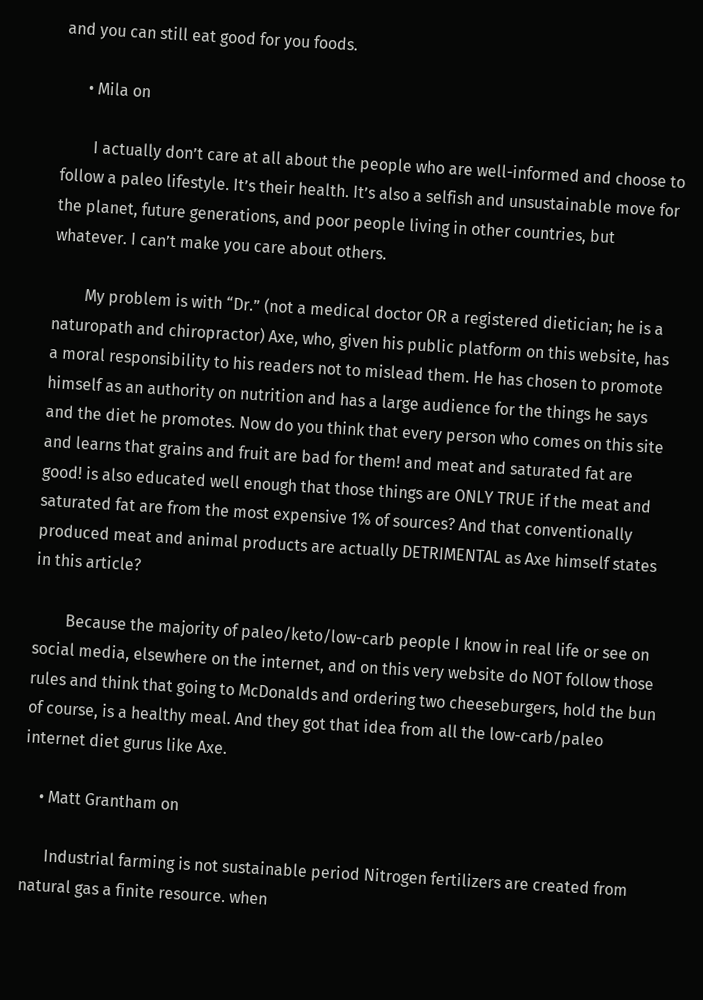and you can still eat good for you foods.

      • Mila on

        I actually don’t care at all about the people who are well-informed and choose to follow a paleo lifestyle. It’s their health. It’s also a selfish and unsustainable move for the planet, future generations, and poor people living in other countries, but whatever. I can’t make you care about others.

        My problem is with “Dr.” (not a medical doctor OR a registered dietician; he is a naturopath and chiropractor) Axe, who, given his public platform on this website, has a moral responsibility to his readers not to mislead them. He has chosen to promote himself as an authority on nutrition and has a large audience for the things he says and the diet he promotes. Now do you think that every person who comes on this site and learns that grains and fruit are bad for them! and meat and saturated fat are good! is also educated well enough that those things are ONLY TRUE if the meat and saturated fat are from the most expensive 1% of sources? And that conventionally produced meat and animal products are actually DETRIMENTAL as Axe himself states in this article?

        Because the majority of paleo/keto/low-carb people I know in real life or see on social media, elsewhere on the internet, and on this very website do NOT follow those rules and think that going to McDonalds and ordering two cheeseburgers, hold the bun of course, is a healthy meal. And they got that idea from all the low-carb/paleo internet diet gurus like Axe.

    • Matt Grantham on

      Industrial farming is not sustainable period Nitrogen fertilizers are created from natural gas a finite resource. when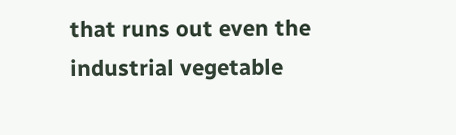that runs out even the industrial vegetable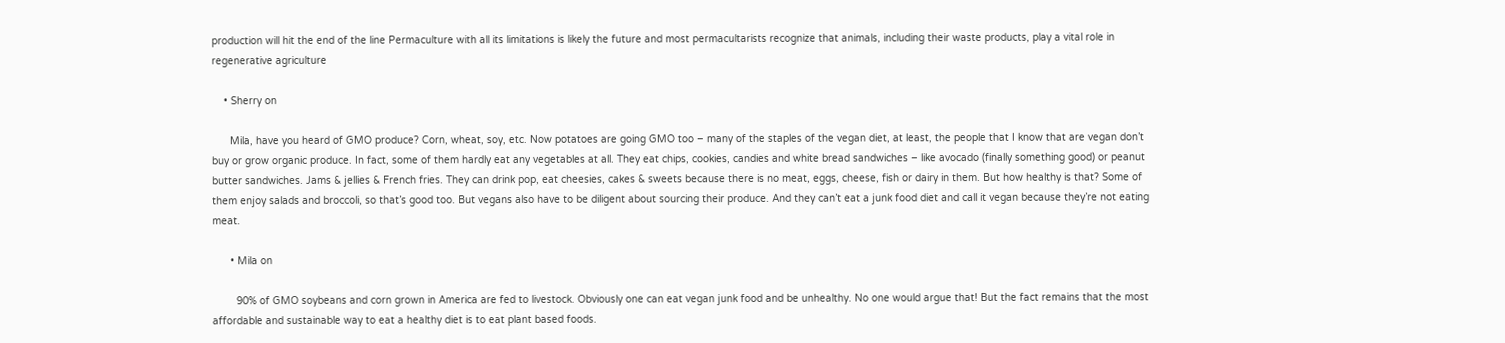production will hit the end of the line Permaculture with all its limitations is likely the future and most permacultarists recognize that animals, including their waste products, play a vital role in regenerative agriculture

    • Sherry on

      Mila, have you heard of GMO produce? Corn, wheat, soy, etc. Now potatoes are going GMO too – many of the staples of the vegan diet, at least, the people that I know that are vegan don’t buy or grow organic produce. In fact, some of them hardly eat any vegetables at all. They eat chips, cookies, candies and white bread sandwiches – like avocado (finally something good) or peanut butter sandwiches. Jams & jellies & French fries. They can drink pop, eat cheesies, cakes & sweets because there is no meat, eggs, cheese, fish or dairy in them. But how healthy is that? Some of them enjoy salads and broccoli, so that’s good too. But vegans also have to be diligent about sourcing their produce. And they can’t eat a junk food diet and call it vegan because they’re not eating meat.

      • Mila on

        90% of GMO soybeans and corn grown in America are fed to livestock. Obviously one can eat vegan junk food and be unhealthy. No one would argue that! But the fact remains that the most affordable and sustainable way to eat a healthy diet is to eat plant based foods.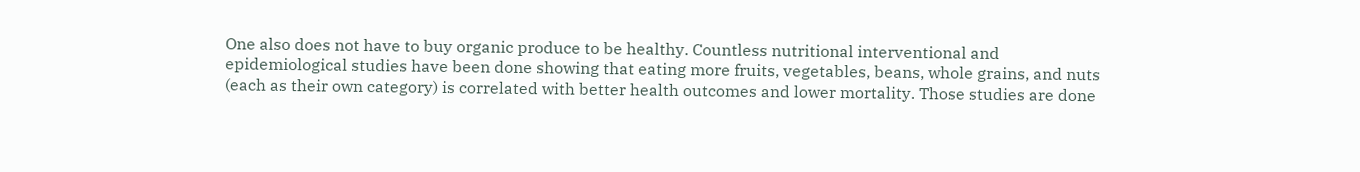One also does not have to buy organic produce to be healthy. Countless nutritional interventional and epidemiological studies have been done showing that eating more fruits, vegetables, beans, whole grains, and nuts (each as their own category) is correlated with better health outcomes and lower mortality. Those studies are done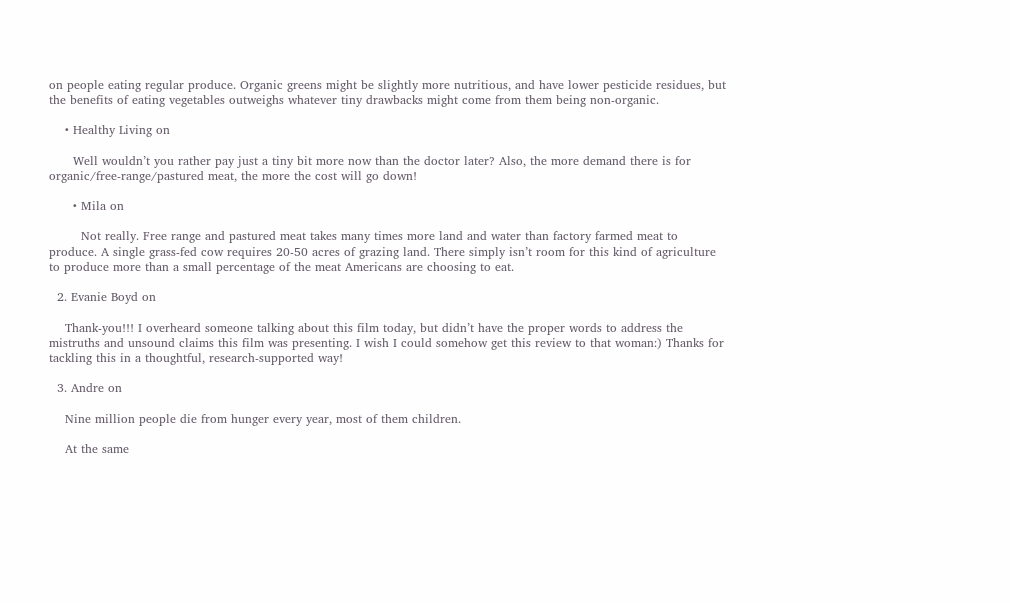on people eating regular produce. Organic greens might be slightly more nutritious, and have lower pesticide residues, but the benefits of eating vegetables outweighs whatever tiny drawbacks might come from them being non-organic.

    • Healthy Living on

      Well wouldn’t you rather pay just a tiny bit more now than the doctor later? Also, the more demand there is for organic/free-range/pastured meat, the more the cost will go down!

      • Mila on

        Not really. Free range and pastured meat takes many times more land and water than factory farmed meat to produce. A single grass-fed cow requires 20-50 acres of grazing land. There simply isn’t room for this kind of agriculture to produce more than a small percentage of the meat Americans are choosing to eat.

  2. Evanie Boyd on

    Thank-you!!! I overheard someone talking about this film today, but didn’t have the proper words to address the mistruths and unsound claims this film was presenting. I wish I could somehow get this review to that woman:) Thanks for tackling this in a thoughtful, research-supported way!

  3. Andre on

    Nine million people die from hunger every year, most of them children.

    At the same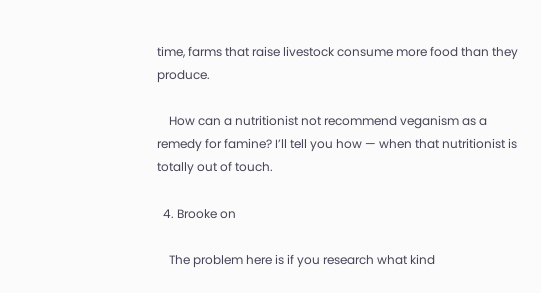time, farms that raise livestock consume more food than they produce.

    How can a nutritionist not recommend veganism as a remedy for famine? I’ll tell you how — when that nutritionist is totally out of touch.

  4. Brooke on

    The problem here is if you research what kind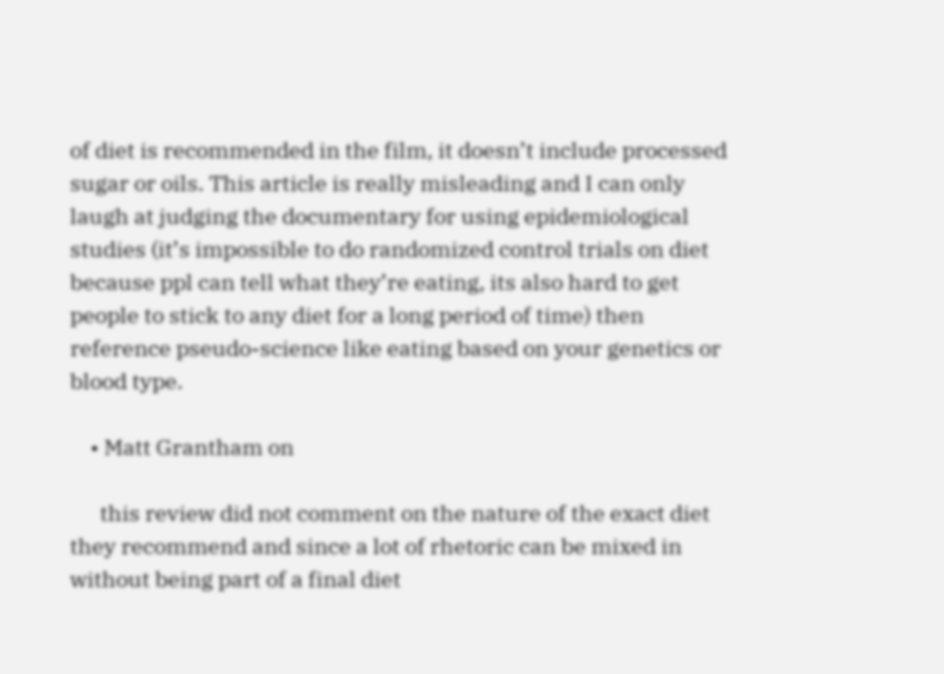of diet is recommended in the film, it doesn’t include processed sugar or oils. This article is really misleading and I can only laugh at judging the documentary for using epidemiological studies (it’s impossible to do randomized control trials on diet because ppl can tell what they’re eating, its also hard to get people to stick to any diet for a long period of time) then reference pseudo-science like eating based on your genetics or blood type.

    • Matt Grantham on

      this review did not comment on the nature of the exact diet they recommend and since a lot of rhetoric can be mixed in without being part of a final diet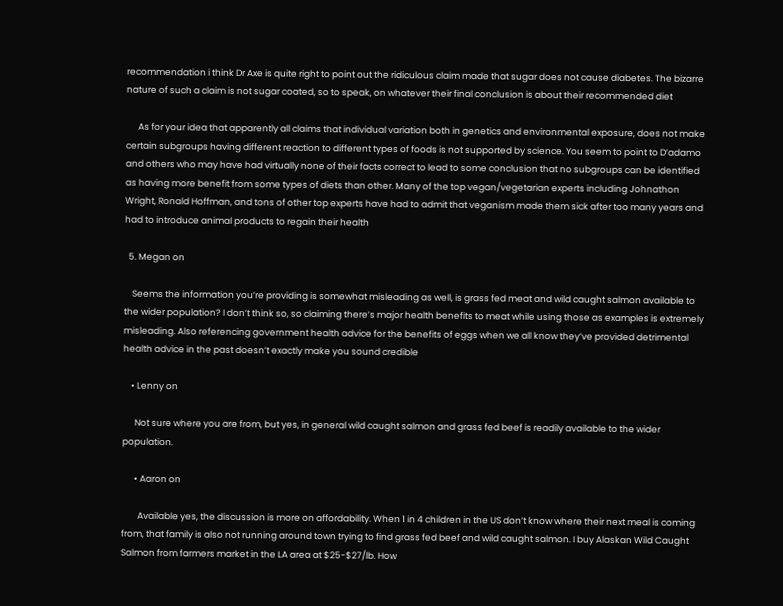recommendation i think Dr Axe is quite right to point out the ridiculous claim made that sugar does not cause diabetes. The bizarre nature of such a claim is not sugar coated, so to speak, on whatever their final conclusion is about their recommended diet

      As for your idea that apparently all claims that individual variation both in genetics and environmental exposure, does not make certain subgroups having different reaction to different types of foods is not supported by science. You seem to point to D’adamo and others who may have had virtually none of their facts correct to lead to some conclusion that no subgroups can be identified as having more benefit from some types of diets than other. Many of the top vegan/vegetarian experts including Johnathon Wright, Ronald Hoffman, and tons of other top experts have had to admit that veganism made them sick after too many years and had to introduce animal products to regain their health

  5. Megan on

    Seems the information you’re providing is somewhat misleading as well, is grass fed meat and wild caught salmon available to the wider population? I don’t think so, so claiming there’s major health benefits to meat while using those as examples is extremely misleading. Also referencing government health advice for the benefits of eggs when we all know they’ve provided detrimental health advice in the past doesn’t exactly make you sound credible

    • Lenny on

      Not sure where you are from, but yes, in general wild caught salmon and grass fed beef is readily available to the wider population.

      • Aaron on

        Available yes, the discussion is more on affordability. When 1 in 4 children in the US don’t know where their next meal is coming from, that family is also not running around town trying to find grass fed beef and wild caught salmon. I buy Alaskan Wild Caught Salmon from farmers market in the LA area at $25-$27/lb. How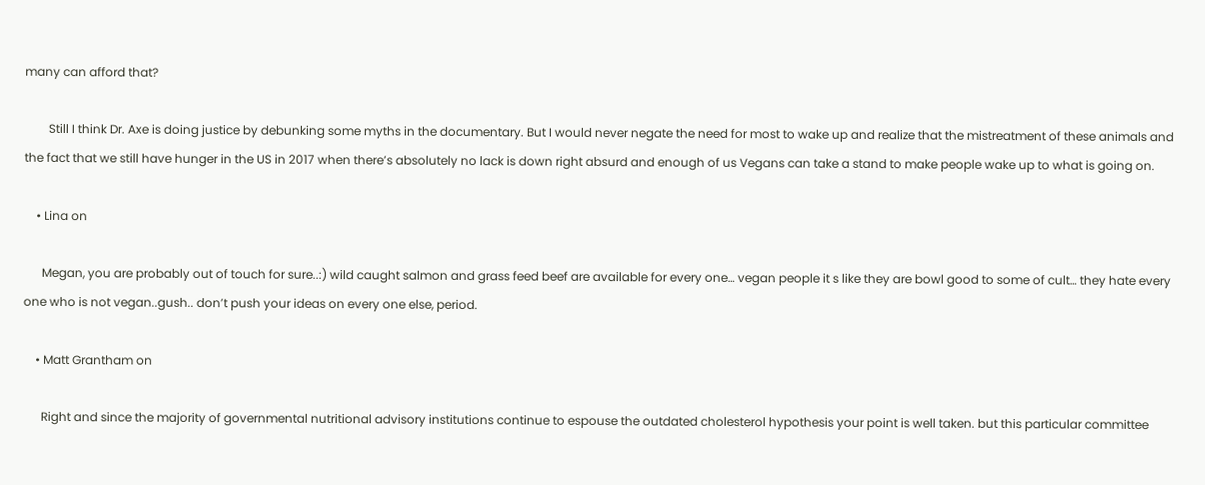many can afford that?

        Still I think Dr. Axe is doing justice by debunking some myths in the documentary. But I would never negate the need for most to wake up and realize that the mistreatment of these animals and the fact that we still have hunger in the US in 2017 when there’s absolutely no lack is down right absurd and enough of us Vegans can take a stand to make people wake up to what is going on.

    • Lina on

      Megan, you are probably out of touch for sure..:) wild caught salmon and grass feed beef are available for every one… vegan people it s like they are bowl good to some of cult… they hate every one who is not vegan..gush.. don’t push your ideas on every one else, period.

    • Matt Grantham on

      Right and since the majority of governmental nutritional advisory institutions continue to espouse the outdated cholesterol hypothesis your point is well taken. but this particular committee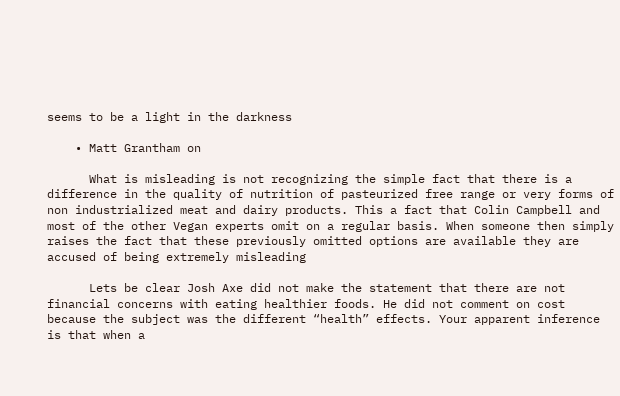seems to be a light in the darkness

    • Matt Grantham on

      What is misleading is not recognizing the simple fact that there is a difference in the quality of nutrition of pasteurized free range or very forms of non industrialized meat and dairy products. This a fact that Colin Campbell and most of the other Vegan experts omit on a regular basis. When someone then simply raises the fact that these previously omitted options are available they are accused of being extremely misleading

      Lets be clear Josh Axe did not make the statement that there are not financial concerns with eating healthier foods. He did not comment on cost because the subject was the different “health” effects. Your apparent inference is that when a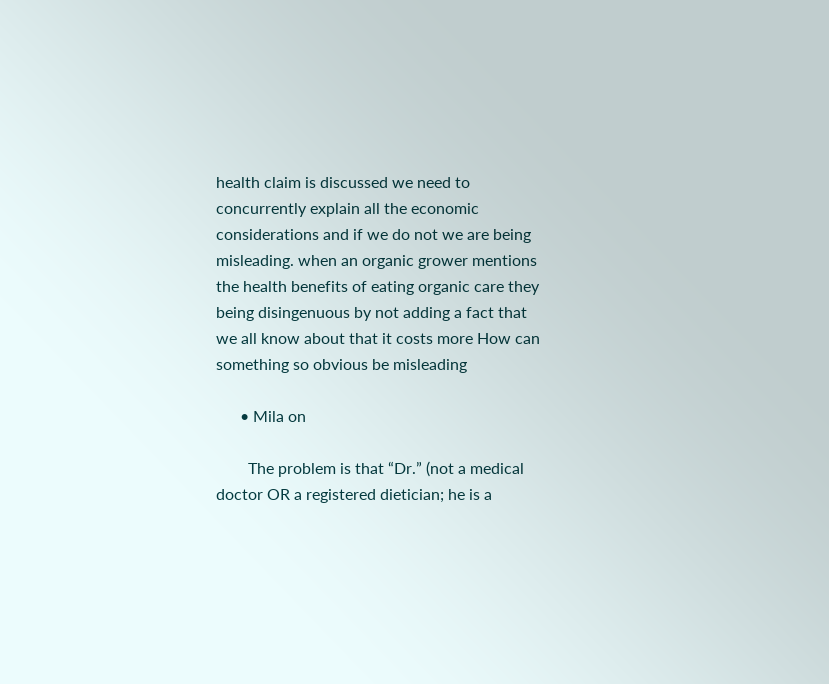health claim is discussed we need to concurrently explain all the economic considerations and if we do not we are being misleading. when an organic grower mentions the health benefits of eating organic care they being disingenuous by not adding a fact that we all know about that it costs more How can something so obvious be misleading

      • Mila on

        The problem is that “Dr.” (not a medical doctor OR a registered dietician; he is a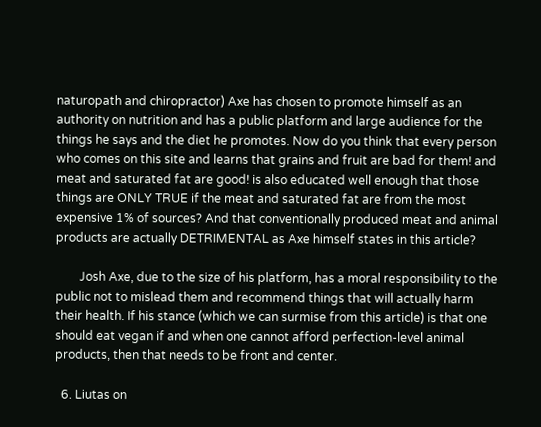naturopath and chiropractor) Axe has chosen to promote himself as an authority on nutrition and has a public platform and large audience for the things he says and the diet he promotes. Now do you think that every person who comes on this site and learns that grains and fruit are bad for them! and meat and saturated fat are good! is also educated well enough that those things are ONLY TRUE if the meat and saturated fat are from the most expensive 1% of sources? And that conventionally produced meat and animal products are actually DETRIMENTAL as Axe himself states in this article?

        Josh Axe, due to the size of his platform, has a moral responsibility to the public not to mislead them and recommend things that will actually harm their health. If his stance (which we can surmise from this article) is that one should eat vegan if and when one cannot afford perfection-level animal products, then that needs to be front and center.

  6. Liutas on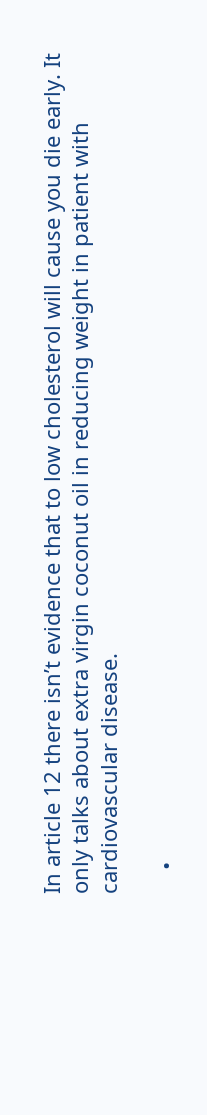In article 12 there isn’t evidence that to low cholesterol will cause you die early. It only talks about extra virgin coconut oil in reducing weight in patient with cardiovascular disease.

    •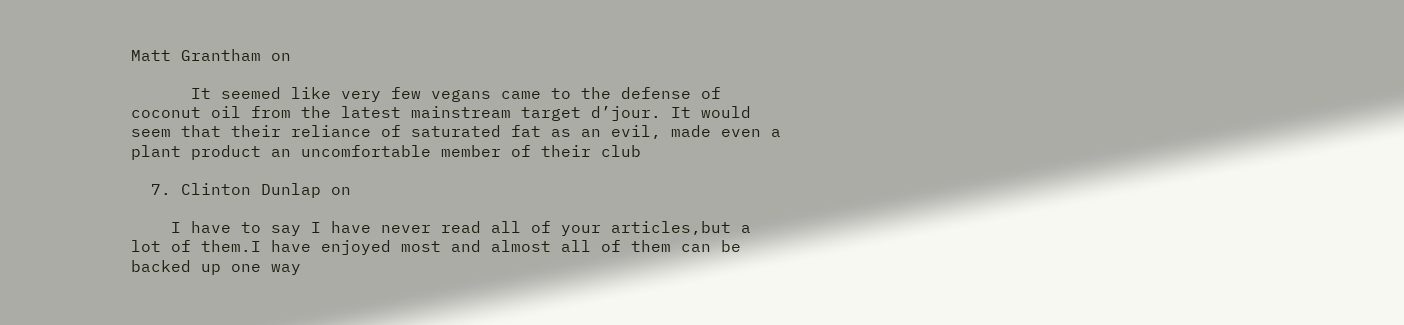Matt Grantham on

      It seemed like very few vegans came to the defense of coconut oil from the latest mainstream target d’jour. It would seem that their reliance of saturated fat as an evil, made even a plant product an uncomfortable member of their club

  7. Clinton Dunlap on

    I have to say I have never read all of your articles,but a lot of them.I have enjoyed most and almost all of them can be backed up one way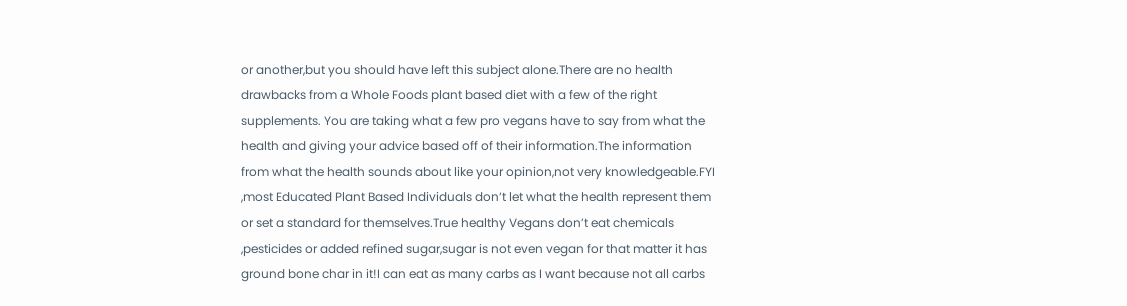or another,but you should have left this subject alone.There are no health drawbacks from a Whole Foods plant based diet with a few of the right supplements. You are taking what a few pro vegans have to say from what the health and giving your advice based off of their information.The information from what the health sounds about like your opinion,not very knowledgeable.FYI ,most Educated Plant Based Individuals don’t let what the health represent them or set a standard for themselves.True healthy Vegans don’t eat chemicals ,pesticides or added refined sugar,sugar is not even vegan for that matter it has ground bone char in it!I can eat as many carbs as I want because not all carbs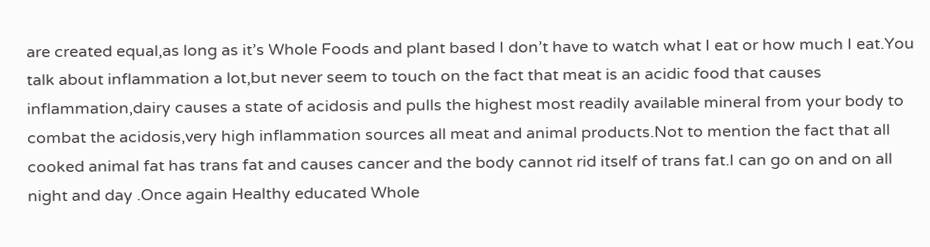are created equal,as long as it’s Whole Foods and plant based I don’t have to watch what I eat or how much I eat.You talk about inflammation a lot,but never seem to touch on the fact that meat is an acidic food that causes inflammation,dairy causes a state of acidosis and pulls the highest most readily available mineral from your body to combat the acidosis,very high inflammation sources all meat and animal products.Not to mention the fact that all cooked animal fat has trans fat and causes cancer and the body cannot rid itself of trans fat.I can go on and on all night and day .Once again Healthy educated Whole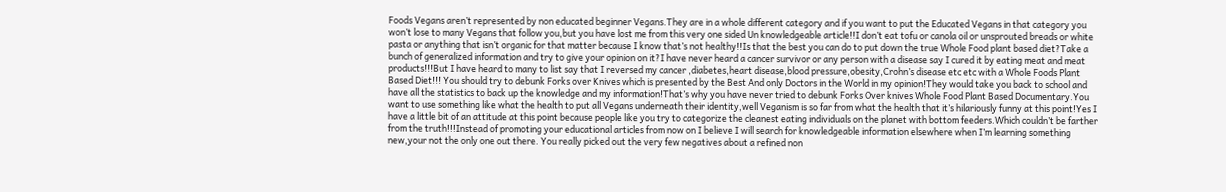Foods Vegans aren’t represented by non educated beginner Vegans.They are in a whole different category and if you want to put the Educated Vegans in that category you won’t lose to many Vegans that follow you,but you have lost me from this very one sided Un knowledgeable article!!I don’t eat tofu or canola oil or unsprouted breads or white pasta or anything that isn’t organic for that matter because I know that’s not healthy!!Is that the best you can do to put down the true Whole Food plant based diet?Take a bunch of generalized information and try to give your opinion on it?I have never heard a cancer survivor or any person with a disease say I cured it by eating meat and meat products!!!But I have heard to many to list say that I reversed my cancer ,diabetes,heart disease,blood pressure,obesity,Crohn’s disease etc etc with a Whole Foods Plant Based Diet!!! You should try to debunk Forks over Knives which is presented by the Best And only Doctors in the World in my opinion!They would take you back to school and have all the statistics to back up the knowledge and my information!That’s why you have never tried to debunk Forks Over knives Whole Food Plant Based Documentary.You want to use something like what the health to put all Vegans underneath their identity,well Veganism is so far from what the health that it’s hilariously funny at this point!Yes I have a little bit of an attitude at this point because people like you try to categorize the cleanest eating individuals on the planet with bottom feeders.Which couldn’t be farther from the truth!!!Instead of promoting your educational articles from now on I believe I will search for knowledgeable information elsewhere when I’m learning something new,your not the only one out there. You really picked out the very few negatives about a refined non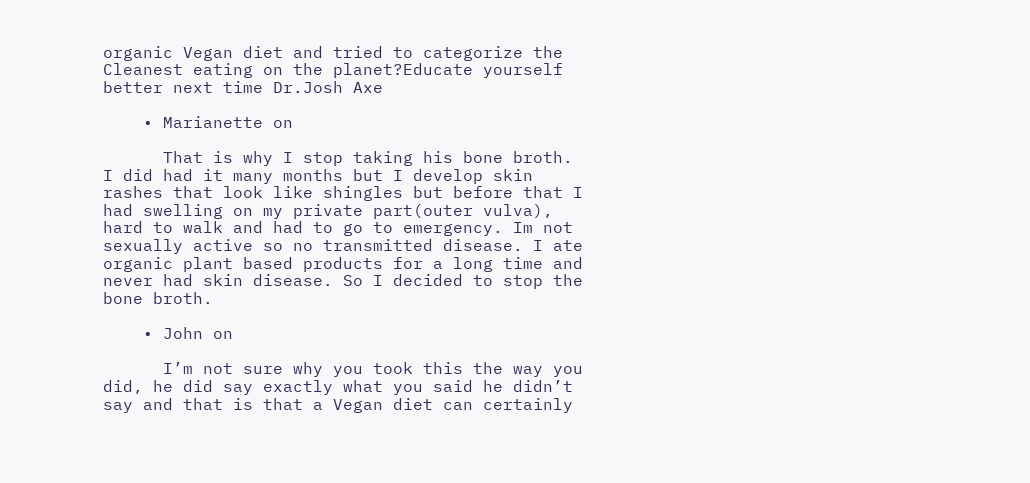organic Vegan diet and tried to categorize the Cleanest eating on the planet?Educate yourself better next time Dr.Josh Axe

    • Marianette on

      That is why I stop taking his bone broth. I did had it many months but I develop skin rashes that look like shingles but before that I had swelling on my private part(outer vulva), hard to walk and had to go to emergency. Im not sexually active so no transmitted disease. I ate organic plant based products for a long time and never had skin disease. So I decided to stop the bone broth.

    • John on

      I’m not sure why you took this the way you did, he did say exactly what you said he didn’t say and that is that a Vegan diet can certainly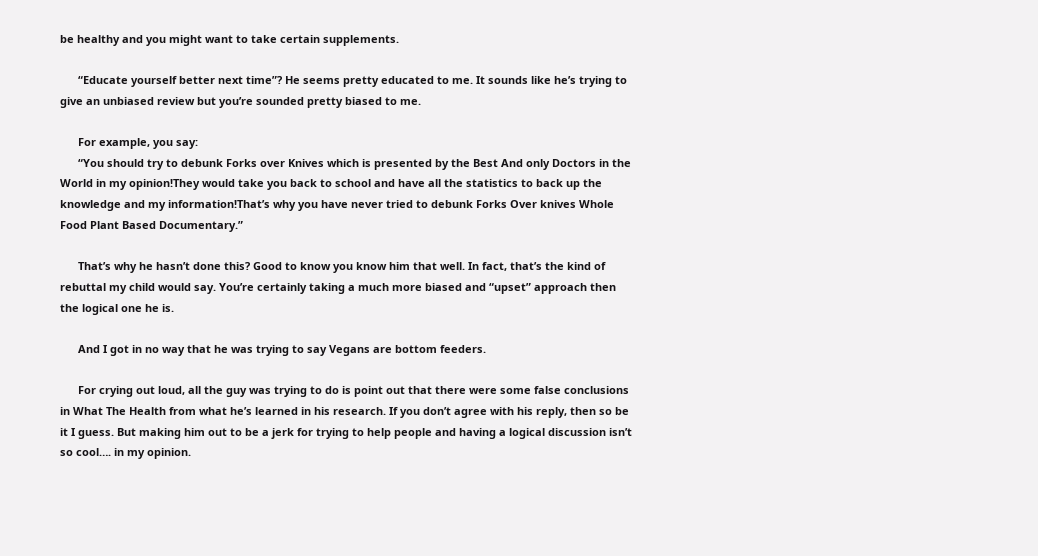be healthy and you might want to take certain supplements.

      “Educate yourself better next time”? He seems pretty educated to me. It sounds like he’s trying to give an unbiased review but you’re sounded pretty biased to me.

      For example, you say:
      “You should try to debunk Forks over Knives which is presented by the Best And only Doctors in the World in my opinion!They would take you back to school and have all the statistics to back up the knowledge and my information!That’s why you have never tried to debunk Forks Over knives Whole Food Plant Based Documentary.”

      That’s why he hasn’t done this? Good to know you know him that well. In fact, that’s the kind of rebuttal my child would say. You’re certainly taking a much more biased and “upset” approach then the logical one he is.

      And I got in no way that he was trying to say Vegans are bottom feeders.

      For crying out loud, all the guy was trying to do is point out that there were some false conclusions in What The Health from what he’s learned in his research. If you don’t agree with his reply, then so be it I guess. But making him out to be a jerk for trying to help people and having a logical discussion isn’t so cool…. in my opinion.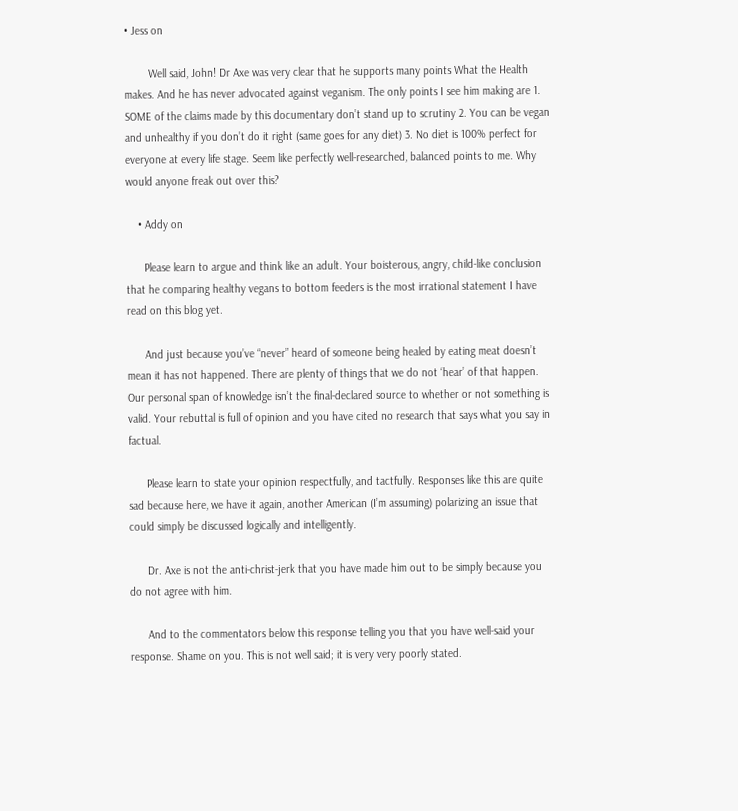• Jess on

        Well said, John! Dr Axe was very clear that he supports many points What the Health makes. And he has never advocated against veganism. The only points I see him making are 1. SOME of the claims made by this documentary don’t stand up to scrutiny 2. You can be vegan and unhealthy if you don’t do it right (same goes for any diet) 3. No diet is 100% perfect for everyone at every life stage. Seem like perfectly well-researched, balanced points to me. Why would anyone freak out over this?

    • Addy on

      Please learn to argue and think like an adult. Your boisterous, angry, child-like conclusion that he comparing healthy vegans to bottom feeders is the most irrational statement I have read on this blog yet.

      And just because you’ve “never” heard of someone being healed by eating meat doesn’t mean it has not happened. There are plenty of things that we do not ‘hear’ of that happen. Our personal span of knowledge isn’t the final-declared source to whether or not something is valid. Your rebuttal is full of opinion and you have cited no research that says what you say in factual.

      Please learn to state your opinion respectfully, and tactfully. Responses like this are quite sad because here, we have it again, another American (I’m assuming) polarizing an issue that could simply be discussed logically and intelligently.

      Dr. Axe is not the anti-christ-jerk that you have made him out to be simply because you do not agree with him.

      And to the commentators below this response telling you that you have well-said your response. Shame on you. This is not well said; it is very very poorly stated.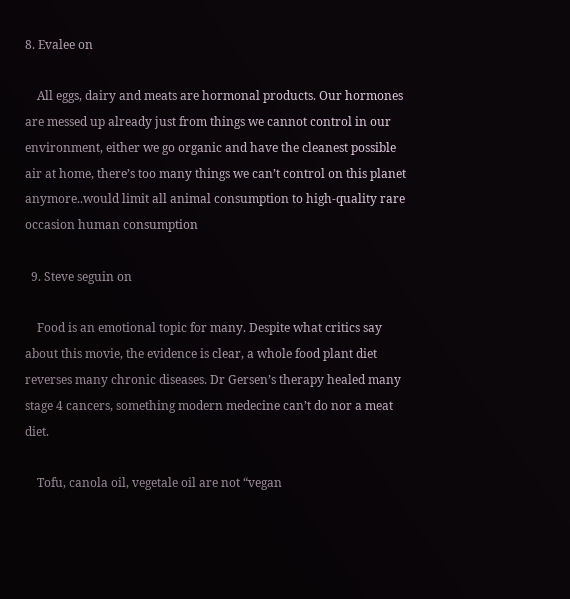8. Evalee on

    All eggs, dairy and meats are hormonal products. Our hormones are messed up already just from things we cannot control in our environment, either we go organic and have the cleanest possible air at home, there’s too many things we can’t control on this planet anymore..would limit all animal consumption to high-quality rare occasion human consumption

  9. Steve seguin on

    Food is an emotional topic for many. Despite what critics say about this movie, the evidence is clear, a whole food plant diet reverses many chronic diseases. Dr Gersen’s therapy healed many stage 4 cancers, something modern medecine can’t do nor a meat diet.

    Tofu, canola oil, vegetale oil are not “vegan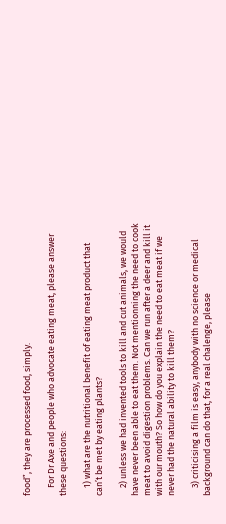food”, they are processed food, simply.

    For Dr Axe and people who advocate eating meat, please answer these questions:

    1) what are the nutritional benefit of eating meat product that can’t be met by eating plants?

    2) unless we had invented tools to kill and cut animals, we would have never been able to eat them. Not mentionning the need to cook meat to avoid digestion problems. Can we run after a deer and kill it with our mouth? So how do you explain the need to eat meat if we never had the natural ability to kill them?

    3) criticising a film is easy, anybody with no science or medical background can do that, for a real chalenge, please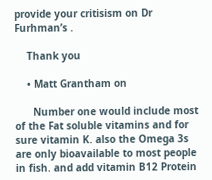provide your critisism on Dr Furhman’s .

    Thank you

    • Matt Grantham on

      Number one would include most of the Fat soluble vitamins and for sure vitamin K. also the Omega 3s are only bioavailable to most people in fish. and add vitamin B12 Protein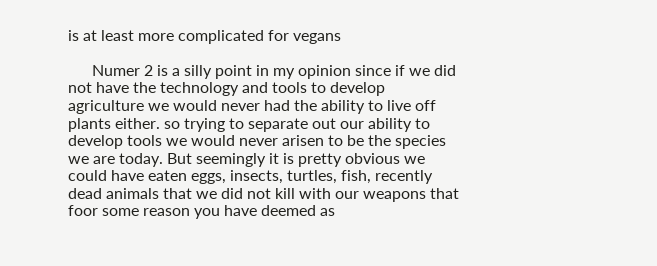is at least more complicated for vegans

      Numer 2 is a silly point in my opinion since if we did not have the technology and tools to develop agriculture we would never had the ability to live off plants either. so trying to separate out our ability to develop tools we would never arisen to be the species we are today. But seemingly it is pretty obvious we could have eaten eggs, insects, turtles, fish, recently dead animals that we did not kill with our weapons that foor some reason you have deemed as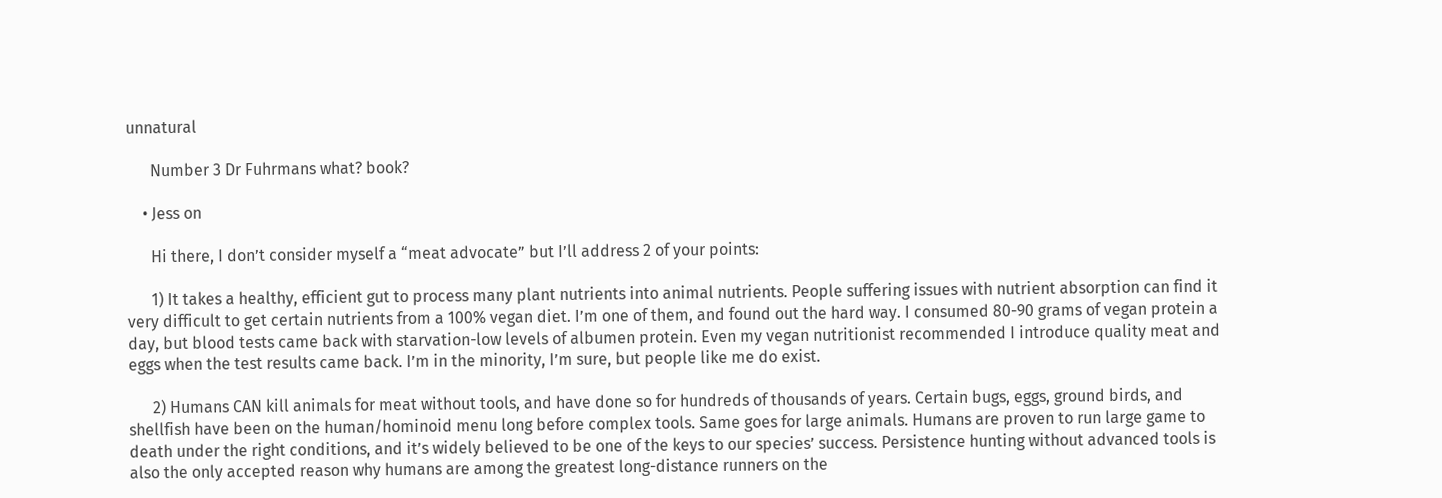unnatural

      Number 3 Dr Fuhrmans what? book?

    • Jess on

      Hi there, I don’t consider myself a “meat advocate” but I’ll address 2 of your points:

      1) It takes a healthy, efficient gut to process many plant nutrients into animal nutrients. People suffering issues with nutrient absorption can find it very difficult to get certain nutrients from a 100% vegan diet. I’m one of them, and found out the hard way. I consumed 80-90 grams of vegan protein a day, but blood tests came back with starvation-low levels of albumen protein. Even my vegan nutritionist recommended I introduce quality meat and eggs when the test results came back. I’m in the minority, I’m sure, but people like me do exist.

      2) Humans CAN kill animals for meat without tools, and have done so for hundreds of thousands of years. Certain bugs, eggs, ground birds, and shellfish have been on the human/hominoid menu long before complex tools. Same goes for large animals. Humans are proven to run large game to death under the right conditions, and it’s widely believed to be one of the keys to our species’ success. Persistence hunting without advanced tools is also the only accepted reason why humans are among the greatest long-distance runners on the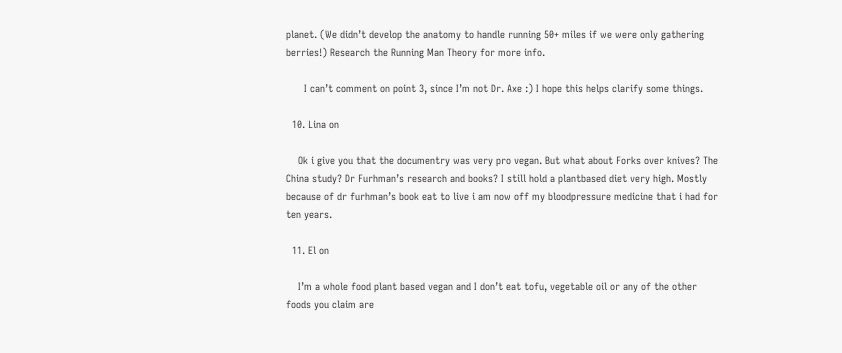planet. (We didn’t develop the anatomy to handle running 50+ miles if we were only gathering berries!) Research the Running Man Theory for more info.

      I can’t comment on point 3, since I’m not Dr. Axe :) I hope this helps clarify some things.

  10. Lina on

    Ok i give you that the documentry was very pro vegan. But what about Forks over knives? The China study? Dr Furhman’s research and books? I still hold a plantbased diet very high. Mostly because of dr furhman’s book eat to live i am now off my bloodpressure medicine that i had for ten years.

  11. El on

    I’m a whole food plant based vegan and I don’t eat tofu, vegetable oil or any of the other foods you claim are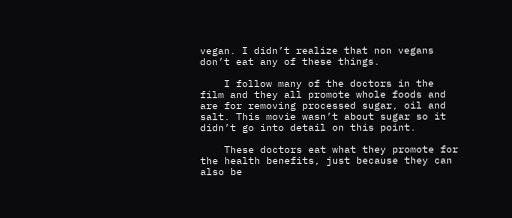vegan. I didn’t realize that non vegans don’t eat any of these things.

    I follow many of the doctors in the film and they all promote whole foods and are for removing processed sugar, oil and salt. This movie wasn’t about sugar so it didn’t go into detail on this point.

    These doctors eat what they promote for the health benefits, just because they can also be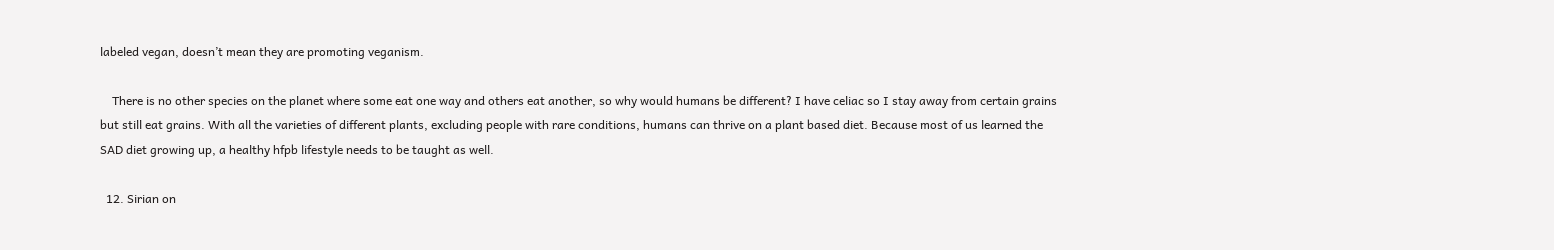labeled vegan, doesn’t mean they are promoting veganism.

    There is no other species on the planet where some eat one way and others eat another, so why would humans be different? I have celiac so I stay away from certain grains but still eat grains. With all the varieties of different plants, excluding people with rare conditions, humans can thrive on a plant based diet. Because most of us learned the SAD diet growing up, a healthy hfpb lifestyle needs to be taught as well.

  12. Sirian on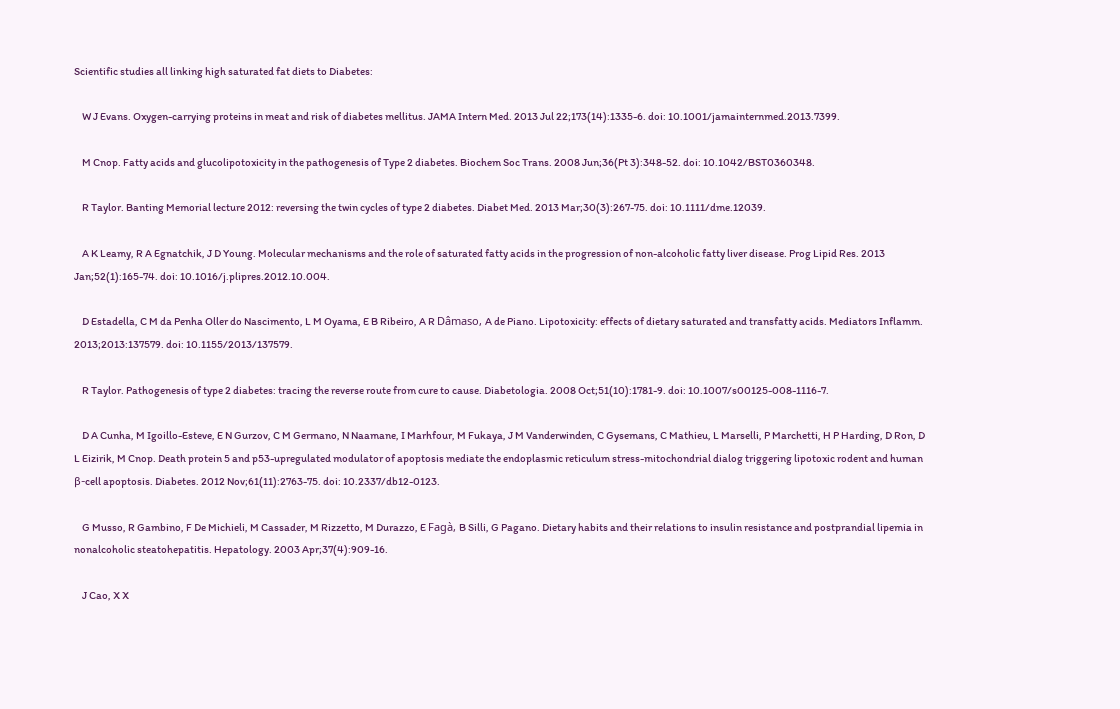Scientific studies all linking high saturated fat diets to Diabetes:

    W J Evans. Oxygen-carrying proteins in meat and risk of diabetes mellitus. JAMA Intern Med. 2013 Jul 22;173(14):1335-6. doi: 10.1001/jamainternmed.2013.7399.

    M Cnop. Fatty acids and glucolipotoxicity in the pathogenesis of Type 2 diabetes. Biochem Soc Trans. 2008 Jun;36(Pt 3):348-52. doi: 10.1042/BST0360348.

    R Taylor. Banting Memorial lecture 2012: reversing the twin cycles of type 2 diabetes. Diabet Med. 2013 Mar;30(3):267-75. doi: 10.1111/dme.12039.

    A K Leamy, R A Egnatchik, J D Young. Molecular mechanisms and the role of saturated fatty acids in the progression of non-alcoholic fatty liver disease. Prog Lipid Res. 2013 Jan;52(1):165-74. doi: 10.1016/j.plipres.2012.10.004.

    D Estadella, C M da Penha Oller do Nascimento, L M Oyama, E B Ribeiro, A R Dâmaso, A de Piano. Lipotoxicity: effects of dietary saturated and transfatty acids. Mediators Inflamm. 2013;2013:137579. doi: 10.1155/2013/137579.

    R Taylor. Pathogenesis of type 2 diabetes: tracing the reverse route from cure to cause. Diabetologia. 2008 Oct;51(10):1781-9. doi: 10.1007/s00125-008-1116-7.

    D A Cunha, M Igoillo-Esteve, E N Gurzov, C M Germano, N Naamane, I Marhfour, M Fukaya, J M Vanderwinden, C Gysemans, C Mathieu, L Marselli, P Marchetti, H P Harding, D Ron, D L Eizirik, M Cnop. Death protein 5 and p53-upregulated modulator of apoptosis mediate the endoplasmic reticulum stress-mitochondrial dialog triggering lipotoxic rodent and human β-cell apoptosis. Diabetes. 2012 Nov;61(11):2763-75. doi: 10.2337/db12-0123.

    G Musso, R Gambino, F De Michieli, M Cassader, M Rizzetto, M Durazzo, E Fagà, B Silli, G Pagano. Dietary habits and their relations to insulin resistance and postprandial lipemia in nonalcoholic steatohepatitis. Hepatology. 2003 Apr;37(4):909-16.

    J Cao, X X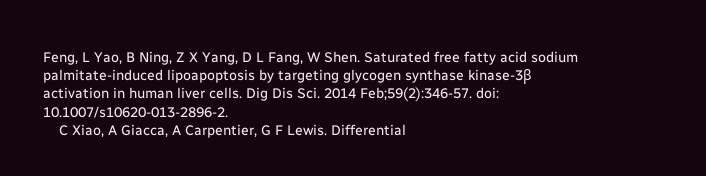Feng, L Yao, B Ning, Z X Yang, D L Fang, W Shen. Saturated free fatty acid sodium palmitate-induced lipoapoptosis by targeting glycogen synthase kinase-3β activation in human liver cells. Dig Dis Sci. 2014 Feb;59(2):346-57. doi: 10.1007/s10620-013-2896-2.
    C Xiao, A Giacca, A Carpentier, G F Lewis. Differential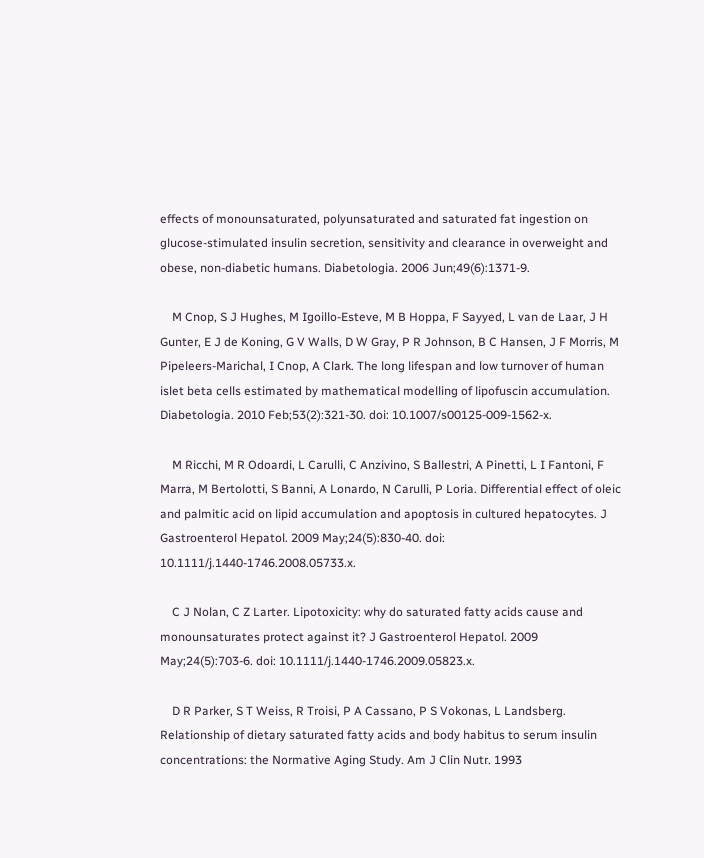effects of monounsaturated, polyunsaturated and saturated fat ingestion on glucose-stimulated insulin secretion, sensitivity and clearance in overweight and obese, non-diabetic humans. Diabetologia. 2006 Jun;49(6):1371-9.

    M Cnop, S J Hughes, M Igoillo-Esteve, M B Hoppa, F Sayyed, L van de Laar, J H Gunter, E J de Koning, G V Walls, D W Gray, P R Johnson, B C Hansen, J F Morris, M Pipeleers-Marichal, I Cnop, A Clark. The long lifespan and low turnover of human islet beta cells estimated by mathematical modelling of lipofuscin accumulation. Diabetologia. 2010 Feb;53(2):321-30. doi: 10.1007/s00125-009-1562-x.

    M Ricchi, M R Odoardi, L Carulli, C Anzivino, S Ballestri, A Pinetti, L I Fantoni, F Marra, M Bertolotti, S Banni, A Lonardo, N Carulli, P Loria. Differential effect of oleic and palmitic acid on lipid accumulation and apoptosis in cultured hepatocytes. J Gastroenterol Hepatol. 2009 May;24(5):830-40. doi: 10.1111/j.1440-1746.2008.05733.x.

    C J Nolan, C Z Larter. Lipotoxicity: why do saturated fatty acids cause and monounsaturates protect against it? J Gastroenterol Hepatol. 2009 May;24(5):703-6. doi: 10.1111/j.1440-1746.2009.05823.x.

    D R Parker, S T Weiss, R Troisi, P A Cassano, P S Vokonas, L Landsberg. Relationship of dietary saturated fatty acids and body habitus to serum insulin concentrations: the Normative Aging Study. Am J Clin Nutr. 1993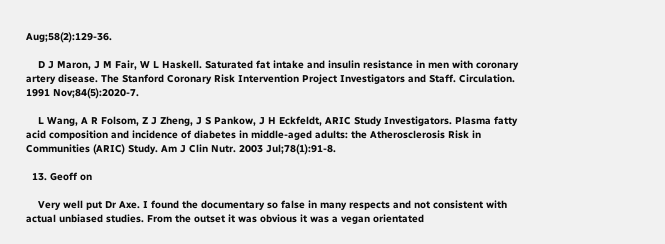Aug;58(2):129-36.

    D J Maron, J M Fair, W L Haskell. Saturated fat intake and insulin resistance in men with coronary artery disease. The Stanford Coronary Risk Intervention Project Investigators and Staff. Circulation. 1991 Nov;84(5):2020-7.

    L Wang, A R Folsom, Z J Zheng, J S Pankow, J H Eckfeldt, ARIC Study Investigators. Plasma fatty acid composition and incidence of diabetes in middle-aged adults: the Atherosclerosis Risk in Communities (ARIC) Study. Am J Clin Nutr. 2003 Jul;78(1):91-8.

  13. Geoff on

    Very well put Dr Axe. I found the documentary so false in many respects and not consistent with actual unbiased studies. From the outset it was obvious it was a vegan orientated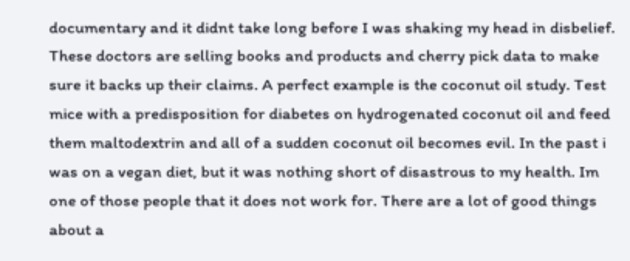documentary and it didnt take long before I was shaking my head in disbelief. These doctors are selling books and products and cherry pick data to make sure it backs up their claims. A perfect example is the coconut oil study. Test mice with a predisposition for diabetes on hydrogenated coconut oil and feed them maltodextrin and all of a sudden coconut oil becomes evil. In the past i was on a vegan diet, but it was nothing short of disastrous to my health. Im one of those people that it does not work for. There are a lot of good things about a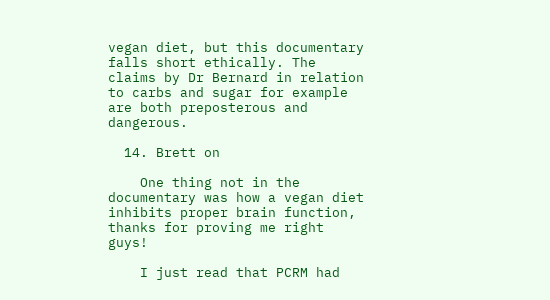vegan diet, but this documentary falls short ethically. The claims by Dr Bernard in relation to carbs and sugar for example are both preposterous and dangerous.

  14. Brett on

    One thing not in the documentary was how a vegan diet inhibits proper brain function, thanks for proving me right guys!

    I just read that PCRM had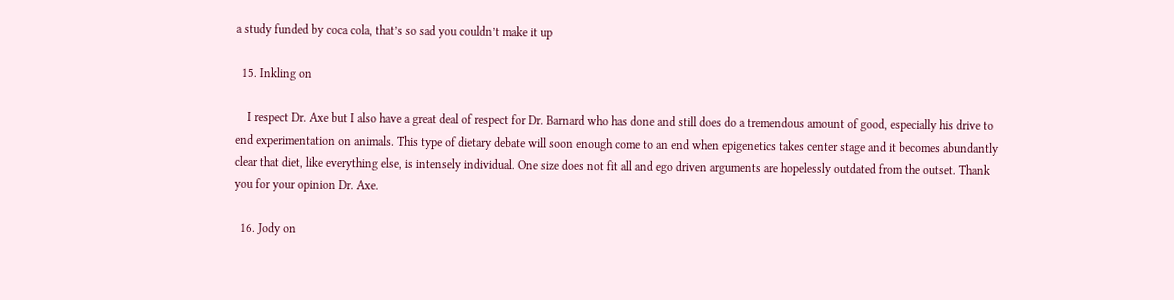a study funded by coca cola, that’s so sad you couldn’t make it up

  15. Inkling on

    I respect Dr. Axe but I also have a great deal of respect for Dr. Barnard who has done and still does do a tremendous amount of good, especially his drive to end experimentation on animals. This type of dietary debate will soon enough come to an end when epigenetics takes center stage and it becomes abundantly clear that diet, like everything else, is intensely individual. One size does not fit all and ego driven arguments are hopelessly outdated from the outset. Thank you for your opinion Dr. Axe.

  16. Jody on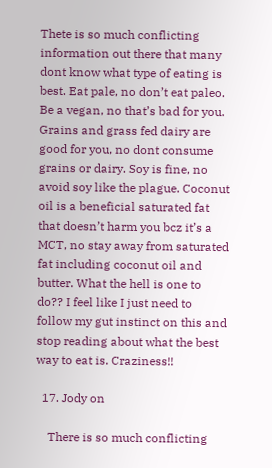Thete is so much conflicting information out there that many dont know what type of eating is best. Eat pale, no don’t eat paleo. Be a vegan, no that’s bad for you. Grains and grass fed dairy are good for you, no dont consume grains or dairy. Soy is fine, no avoid soy like the plague. Coconut oil is a beneficial saturated fat that doesn’t harm you bcz it’s a MCT, no stay away from saturated fat including coconut oil and butter. What the hell is one to do?? I feel like I just need to follow my gut instinct on this and stop reading about what the best way to eat is. Craziness!!

  17. Jody on

    There is so much conflicting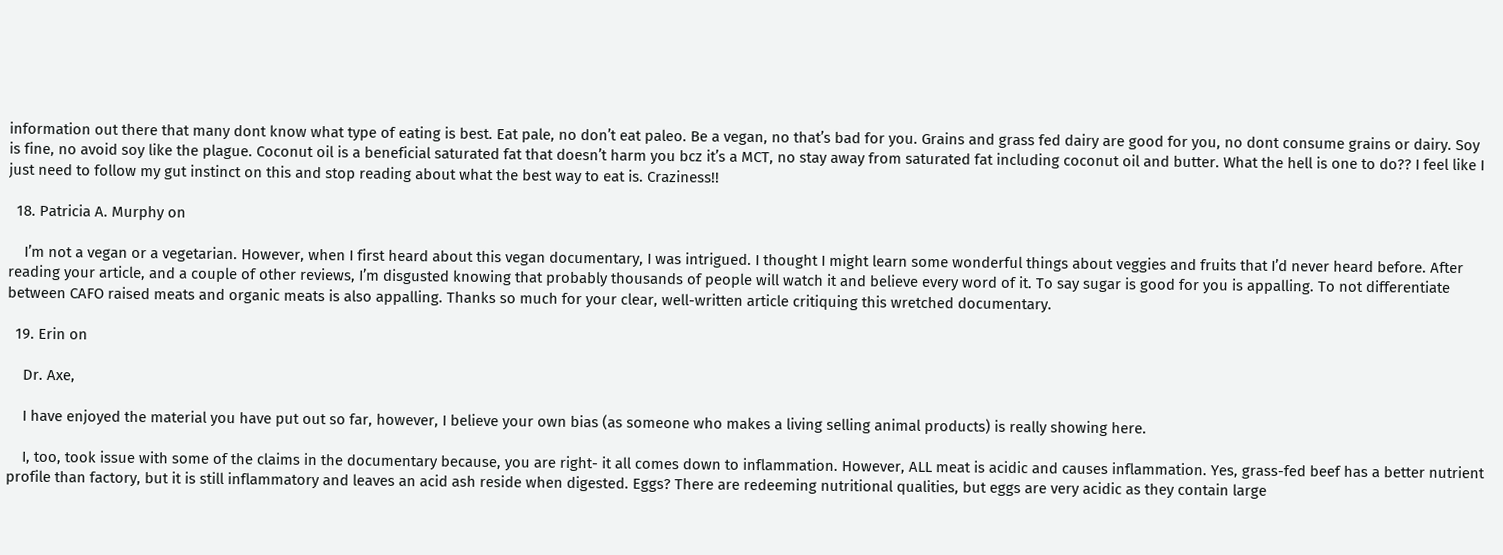information out there that many dont know what type of eating is best. Eat pale, no don’t eat paleo. Be a vegan, no that’s bad for you. Grains and grass fed dairy are good for you, no dont consume grains or dairy. Soy is fine, no avoid soy like the plague. Coconut oil is a beneficial saturated fat that doesn’t harm you bcz it’s a MCT, no stay away from saturated fat including coconut oil and butter. What the hell is one to do?? I feel like I just need to follow my gut instinct on this and stop reading about what the best way to eat is. Craziness!!

  18. Patricia A. Murphy on

    I’m not a vegan or a vegetarian. However, when I first heard about this vegan documentary, I was intrigued. I thought I might learn some wonderful things about veggies and fruits that I’d never heard before. After reading your article, and a couple of other reviews, I’m disgusted knowing that probably thousands of people will watch it and believe every word of it. To say sugar is good for you is appalling. To not differentiate between CAFO raised meats and organic meats is also appalling. Thanks so much for your clear, well-written article critiquing this wretched documentary.

  19. Erin on

    Dr. Axe,

    I have enjoyed the material you have put out so far, however, I believe your own bias (as someone who makes a living selling animal products) is really showing here.

    I, too, took issue with some of the claims in the documentary because, you are right- it all comes down to inflammation. However, ALL meat is acidic and causes inflammation. Yes, grass-fed beef has a better nutrient profile than factory, but it is still inflammatory and leaves an acid ash reside when digested. Eggs? There are redeeming nutritional qualities, but eggs are very acidic as they contain large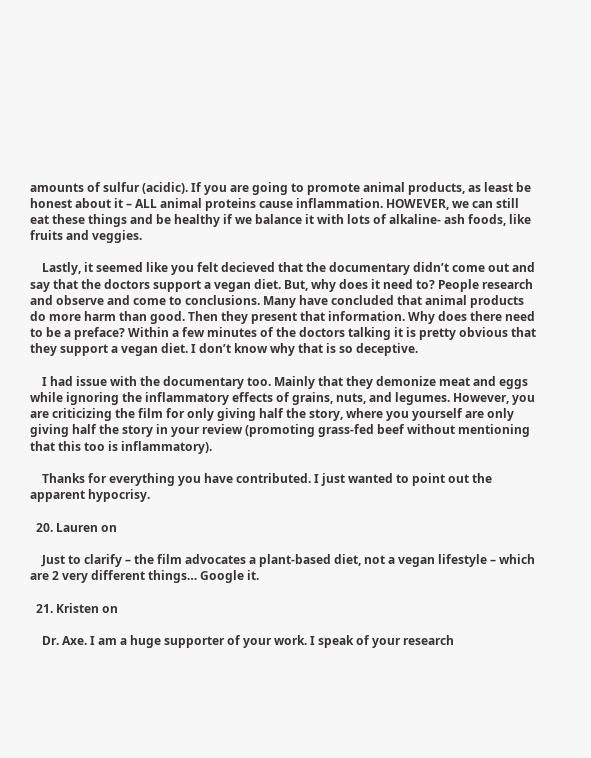amounts of sulfur (acidic). If you are going to promote animal products, as least be honest about it – ALL animal proteins cause inflammation. HOWEVER, we can still eat these things and be healthy if we balance it with lots of alkaline- ash foods, like fruits and veggies.

    Lastly, it seemed like you felt decieved that the documentary didn’t come out and say that the doctors support a vegan diet. But, why does it need to? People research and observe and come to conclusions. Many have concluded that animal products do more harm than good. Then they present that information. Why does there need to be a preface? Within a few minutes of the doctors talking it is pretty obvious that they support a vegan diet. I don’t know why that is so deceptive.

    I had issue with the documentary too. Mainly that they demonize meat and eggs while ignoring the inflammatory effects of grains, nuts, and legumes. However, you are criticizing the film for only giving half the story, where you yourself are only giving half the story in your review (promoting grass-fed beef without mentioning that this too is inflammatory).

    Thanks for everything you have contributed. I just wanted to point out the apparent hypocrisy.

  20. Lauren on

    Just to clarify – the film advocates a plant-based diet, not a vegan lifestyle – which are 2 very different things… Google it.

  21. Kristen on

    Dr. Axe. I am a huge supporter of your work. I speak of your research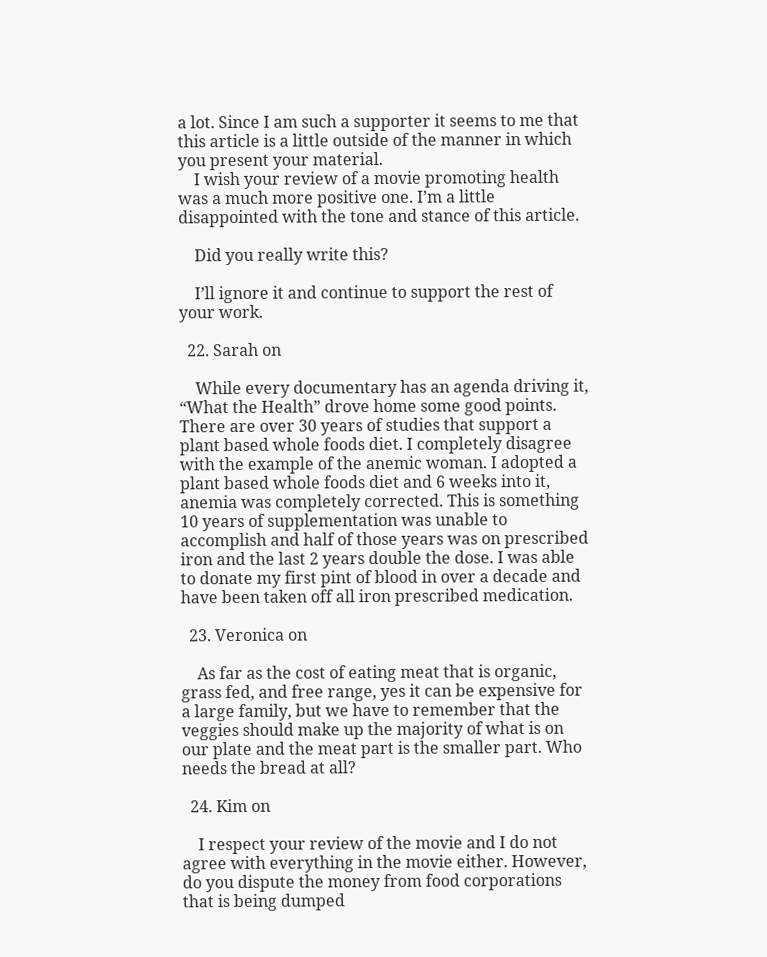a lot. Since I am such a supporter it seems to me that this article is a little outside of the manner in which you present your material.
    I wish your review of a movie promoting health was a much more positive one. I’m a little disappointed with the tone and stance of this article.

    Did you really write this?

    I’ll ignore it and continue to support the rest of your work.

  22. Sarah on

    While every documentary has an agenda driving it, “What the Health” drove home some good points. There are over 30 years of studies that support a plant based whole foods diet. I completely disagree with the example of the anemic woman. I adopted a plant based whole foods diet and 6 weeks into it, anemia was completely corrected. This is something 10 years of supplementation was unable to accomplish and half of those years was on prescribed iron and the last 2 years double the dose. I was able to donate my first pint of blood in over a decade and have been taken off all iron prescribed medication.

  23. Veronica on

    As far as the cost of eating meat that is organic, grass fed, and free range, yes it can be expensive for a large family, but we have to remember that the veggies should make up the majority of what is on our plate and the meat part is the smaller part. Who needs the bread at all?

  24. Kim on

    I respect your review of the movie and I do not agree with everything in the movie either. However, do you dispute the money from food corporations that is being dumped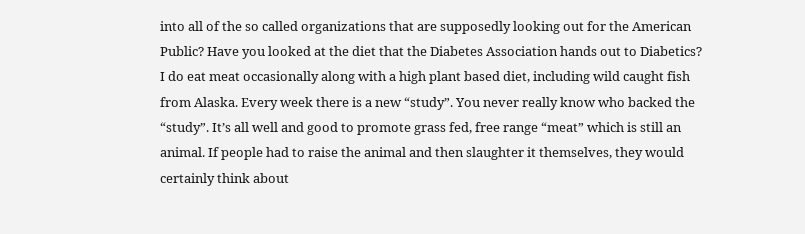into all of the so called organizations that are supposedly looking out for the American Public? Have you looked at the diet that the Diabetes Association hands out to Diabetics? I do eat meat occasionally along with a high plant based diet, including wild caught fish from Alaska. Every week there is a new “study”. You never really know who backed the “study”. It’s all well and good to promote grass fed, free range “meat” which is still an animal. If people had to raise the animal and then slaughter it themselves, they would certainly think about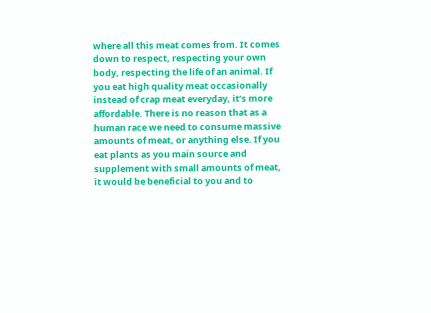where all this meat comes from. It comes down to respect, respecting your own body, respecting the life of an animal. If you eat high quality meat occasionally instead of crap meat everyday, it’s more affordable. There is no reason that as a human race we need to consume massive amounts of meat, or anything else. If you eat plants as you main source and supplement with small amounts of meat, it would be beneficial to you and to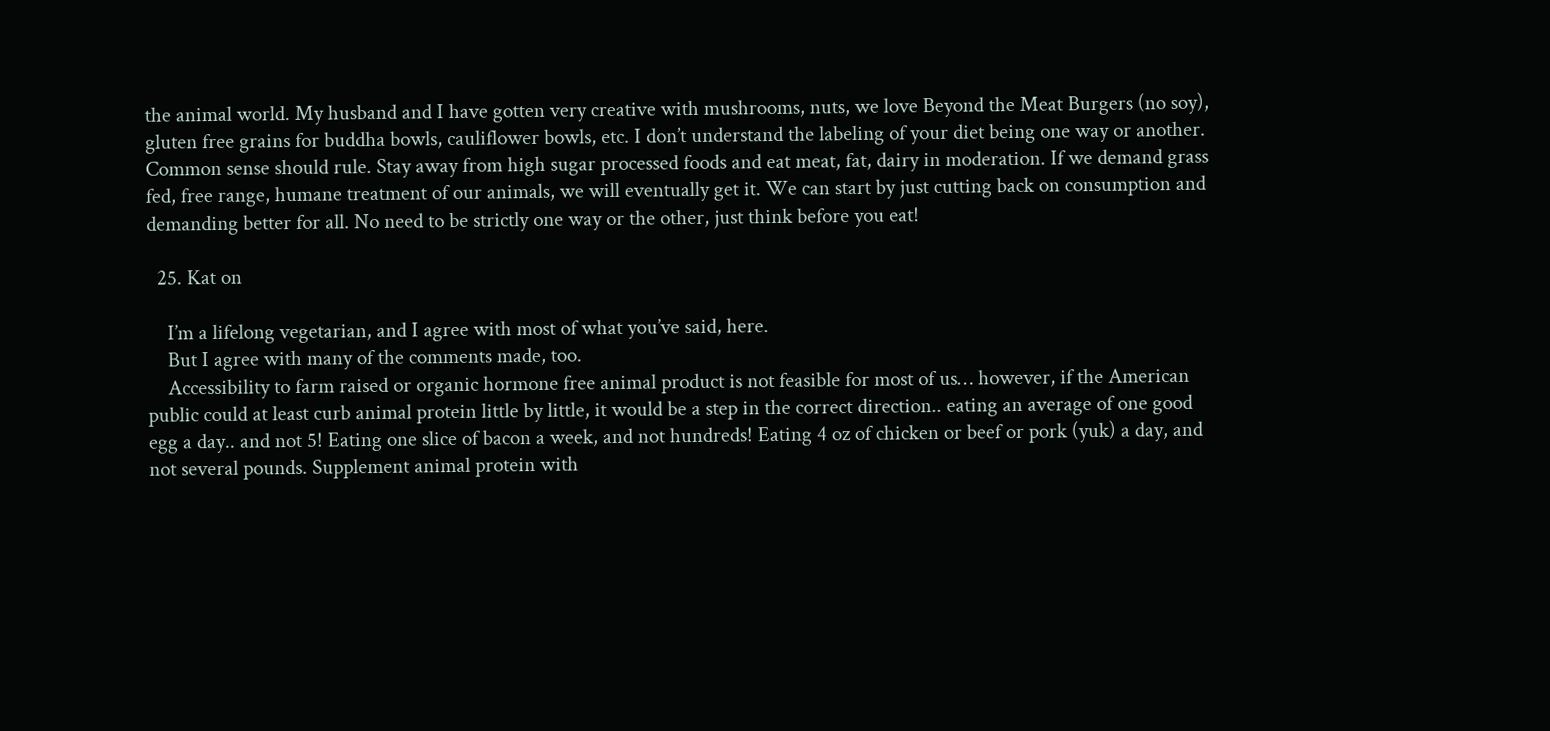the animal world. My husband and I have gotten very creative with mushrooms, nuts, we love Beyond the Meat Burgers (no soy), gluten free grains for buddha bowls, cauliflower bowls, etc. I don’t understand the labeling of your diet being one way or another. Common sense should rule. Stay away from high sugar processed foods and eat meat, fat, dairy in moderation. If we demand grass fed, free range, humane treatment of our animals, we will eventually get it. We can start by just cutting back on consumption and demanding better for all. No need to be strictly one way or the other, just think before you eat!

  25. Kat on

    I’m a lifelong vegetarian, and I agree with most of what you’ve said, here.
    But I agree with many of the comments made, too.
    Accessibility to farm raised or organic hormone free animal product is not feasible for most of us… however, if the American public could at least curb animal protein little by little, it would be a step in the correct direction.. eating an average of one good egg a day.. and not 5! Eating one slice of bacon a week, and not hundreds! Eating 4 oz of chicken or beef or pork (yuk) a day, and not several pounds. Supplement animal protein with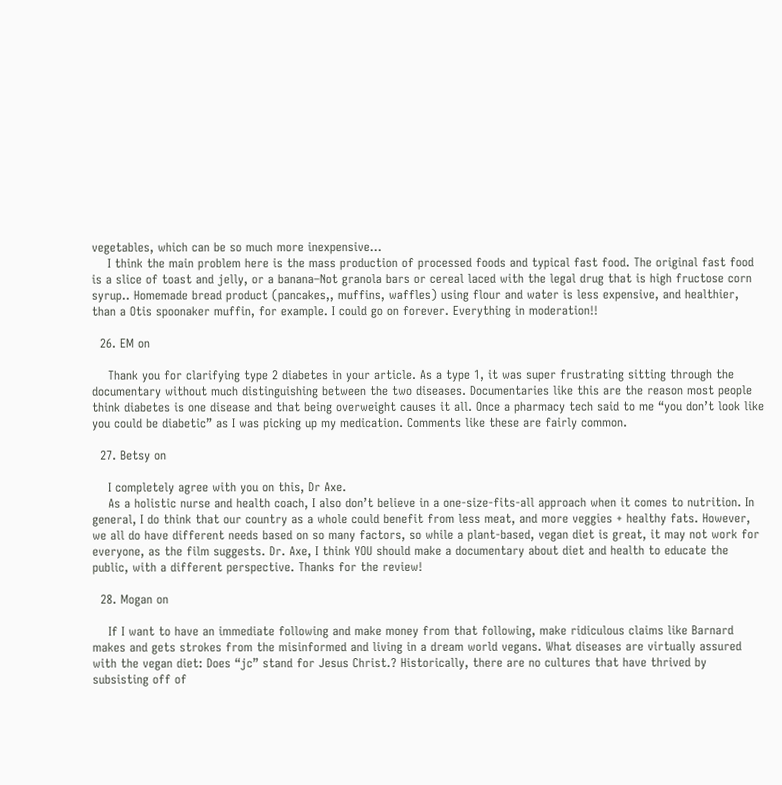vegetables, which can be so much more inexpensive…
    I think the main problem here is the mass production of processed foods and typical fast food. The original fast food is a slice of toast and jelly, or a banana–Not granola bars or cereal laced with the legal drug that is high fructose corn syrup.. Homemade bread product (pancakes,, muffins, waffles) using flour and water is less expensive, and healthier, than a Otis spoonaker muffin, for example. I could go on forever. Everything in moderation!!

  26. EM on

    Thank you for clarifying type 2 diabetes in your article. As a type 1, it was super frustrating sitting through the documentary without much distinguishing between the two diseases. Documentaries like this are the reason most people think diabetes is one disease and that being overweight causes it all. Once a pharmacy tech said to me “you don’t look like you could be diabetic” as I was picking up my medication. Comments like these are fairly common.

  27. Betsy on

    I completely agree with you on this, Dr Axe.
    As a holistic nurse and health coach, I also don’t believe in a one-size-fits-all approach when it comes to nutrition. In general, I do think that our country as a whole could benefit from less meat, and more veggies + healthy fats. However, we all do have different needs based on so many factors, so while a plant-based, vegan diet is great, it may not work for everyone, as the film suggests. Dr. Axe, I think YOU should make a documentary about diet and health to educate the public, with a different perspective. Thanks for the review!

  28. Mogan on

    If I want to have an immediate following and make money from that following, make ridiculous claims like Barnard makes and gets strokes from the misinformed and living in a dream world vegans. What diseases are virtually assured with the vegan diet: Does “jc” stand for Jesus Christ.? Historically, there are no cultures that have thrived by subsisting off of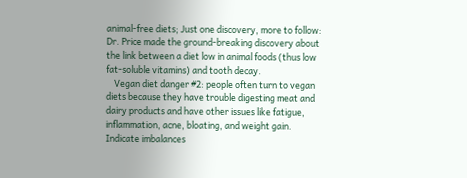animal-free diets; Just one discovery, more to follow: Dr. Price made the ground-breaking discovery about the link between a diet low in animal foods (thus low fat-soluble vitamins) and tooth decay.
    Vegan diet danger #2: people often turn to vegan diets because they have trouble digesting meat and dairy products and have other issues like fatigue, inflammation, acne, bloating, and weight gain. Indicate imbalances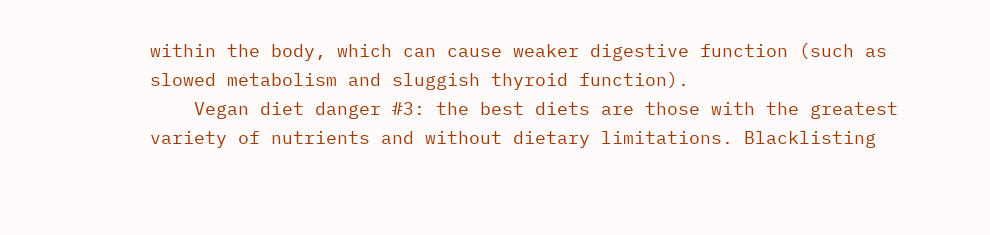within the body, which can cause weaker digestive function (such as slowed metabolism and sluggish thyroid function).
    Vegan diet danger #3: the best diets are those with the greatest variety of nutrients and without dietary limitations. Blacklisting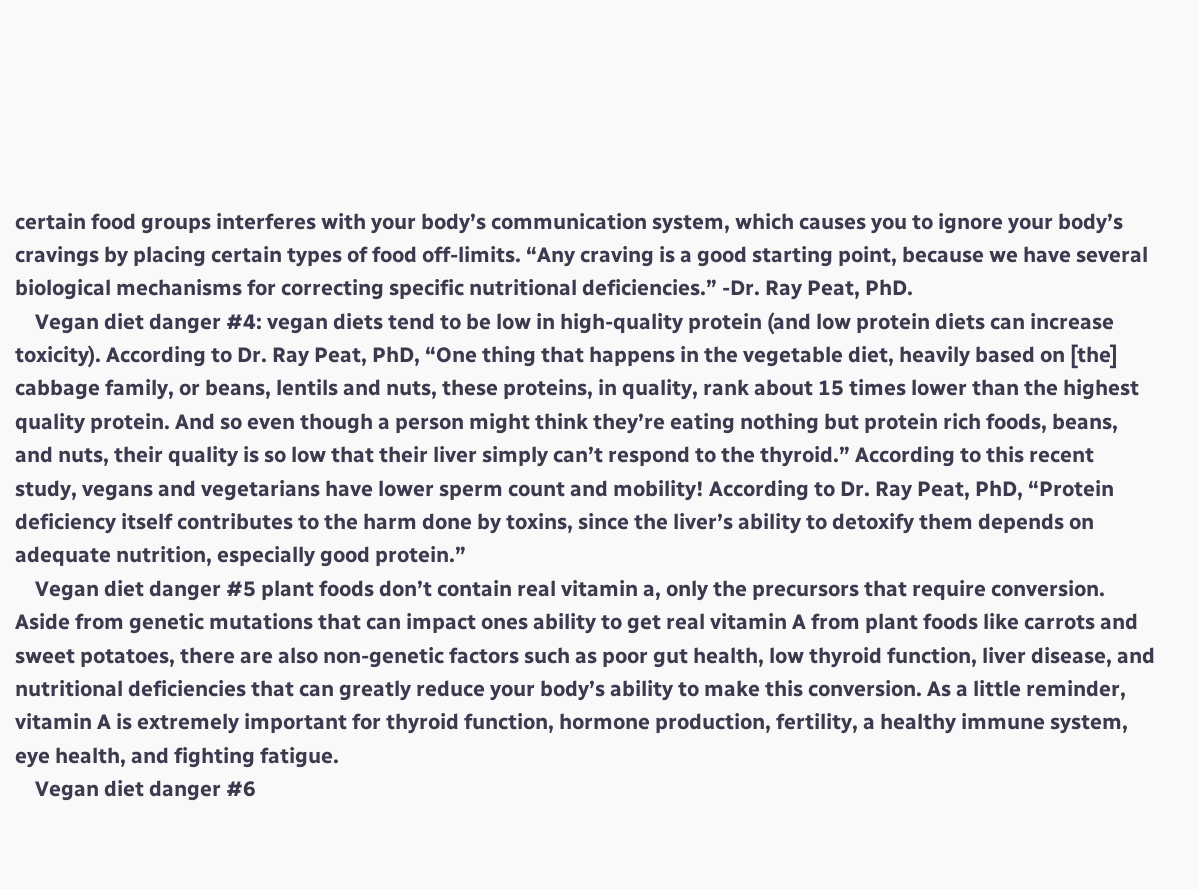certain food groups interferes with your body’s communication system, which causes you to ignore your body’s cravings by placing certain types of food off-limits. “Any craving is a good starting point, because we have several biological mechanisms for correcting specific nutritional deficiencies.” -Dr. Ray Peat, PhD.
    Vegan diet danger #4: vegan diets tend to be low in high-quality protein (and low protein diets can increase toxicity). According to Dr. Ray Peat, PhD, “One thing that happens in the vegetable diet, heavily based on [the] cabbage family, or beans, lentils and nuts, these proteins, in quality, rank about 15 times lower than the highest quality protein. And so even though a person might think they’re eating nothing but protein rich foods, beans, and nuts, their quality is so low that their liver simply can’t respond to the thyroid.” According to this recent study, vegans and vegetarians have lower sperm count and mobility! According to Dr. Ray Peat, PhD, “Protein deficiency itself contributes to the harm done by toxins, since the liver’s ability to detoxify them depends on adequate nutrition, especially good protein.”
    Vegan diet danger #5 plant foods don’t contain real vitamin a, only the precursors that require conversion. Aside from genetic mutations that can impact ones ability to get real vitamin A from plant foods like carrots and sweet potatoes, there are also non-genetic factors such as poor gut health, low thyroid function, liver disease, and nutritional deficiencies that can greatly reduce your body’s ability to make this conversion. As a little reminder, vitamin A is extremely important for thyroid function, hormone production, fertility, a healthy immune system, eye health, and fighting fatigue.
    Vegan diet danger #6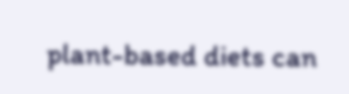plant-based diets can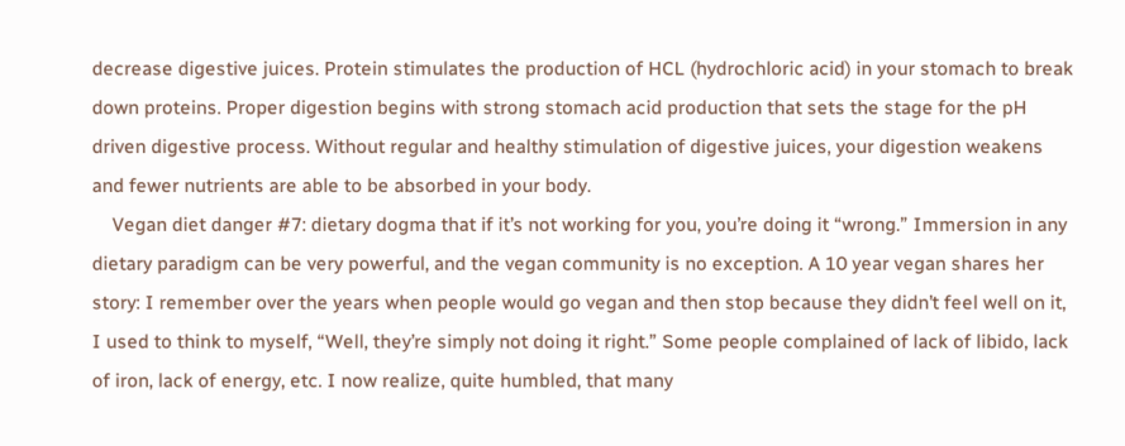decrease digestive juices. Protein stimulates the production of HCL (hydrochloric acid) in your stomach to break down proteins. Proper digestion begins with strong stomach acid production that sets the stage for the pH driven digestive process. Without regular and healthy stimulation of digestive juices, your digestion weakens and fewer nutrients are able to be absorbed in your body.
    Vegan diet danger #7: dietary dogma that if it’s not working for you, you’re doing it “wrong.” Immersion in any dietary paradigm can be very powerful, and the vegan community is no exception. A 10 year vegan shares her story: I remember over the years when people would go vegan and then stop because they didn’t feel well on it, I used to think to myself, “Well, they’re simply not doing it right.” Some people complained of lack of libido, lack of iron, lack of energy, etc. I now realize, quite humbled, that many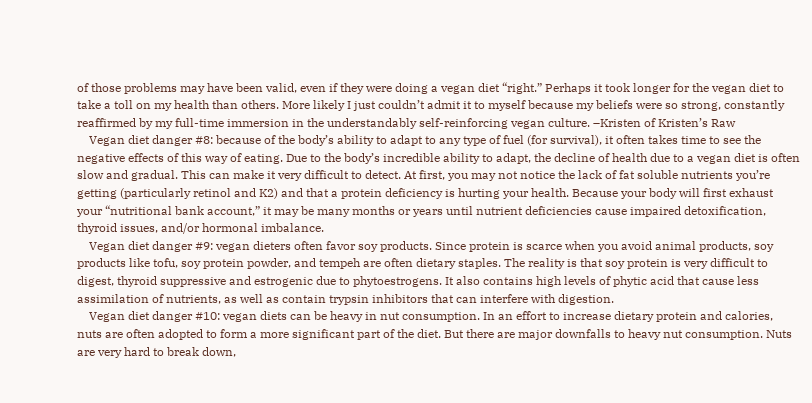of those problems may have been valid, even if they were doing a vegan diet “right.” Perhaps it took longer for the vegan diet to take a toll on my health than others. More likely I just couldn’t admit it to myself because my beliefs were so strong, constantly reaffirmed by my full-time immersion in the understandably self-reinforcing vegan culture. –Kristen of Kristen’s Raw
    Vegan diet danger #8: because of the body’s ability to adapt to any type of fuel (for survival), it often takes time to see the negative effects of this way of eating. Due to the body’s incredible ability to adapt, the decline of health due to a vegan diet is often slow and gradual. This can make it very difficult to detect. At first, you may not notice the lack of fat soluble nutrients you’re getting (particularly retinol and K2) and that a protein deficiency is hurting your health. Because your body will first exhaust your “nutritional bank account,” it may be many months or years until nutrient deficiencies cause impaired detoxification, thyroid issues, and/or hormonal imbalance.
    Vegan diet danger #9: vegan dieters often favor soy products. Since protein is scarce when you avoid animal products, soy products like tofu, soy protein powder, and tempeh are often dietary staples. The reality is that soy protein is very difficult to digest, thyroid suppressive and estrogenic due to phytoestrogens. It also contains high levels of phytic acid that cause less assimilation of nutrients, as well as contain trypsin inhibitors that can interfere with digestion.
    Vegan diet danger #10: vegan diets can be heavy in nut consumption. In an effort to increase dietary protein and calories, nuts are often adopted to form a more significant part of the diet. But there are major downfalls to heavy nut consumption. Nuts are very hard to break down,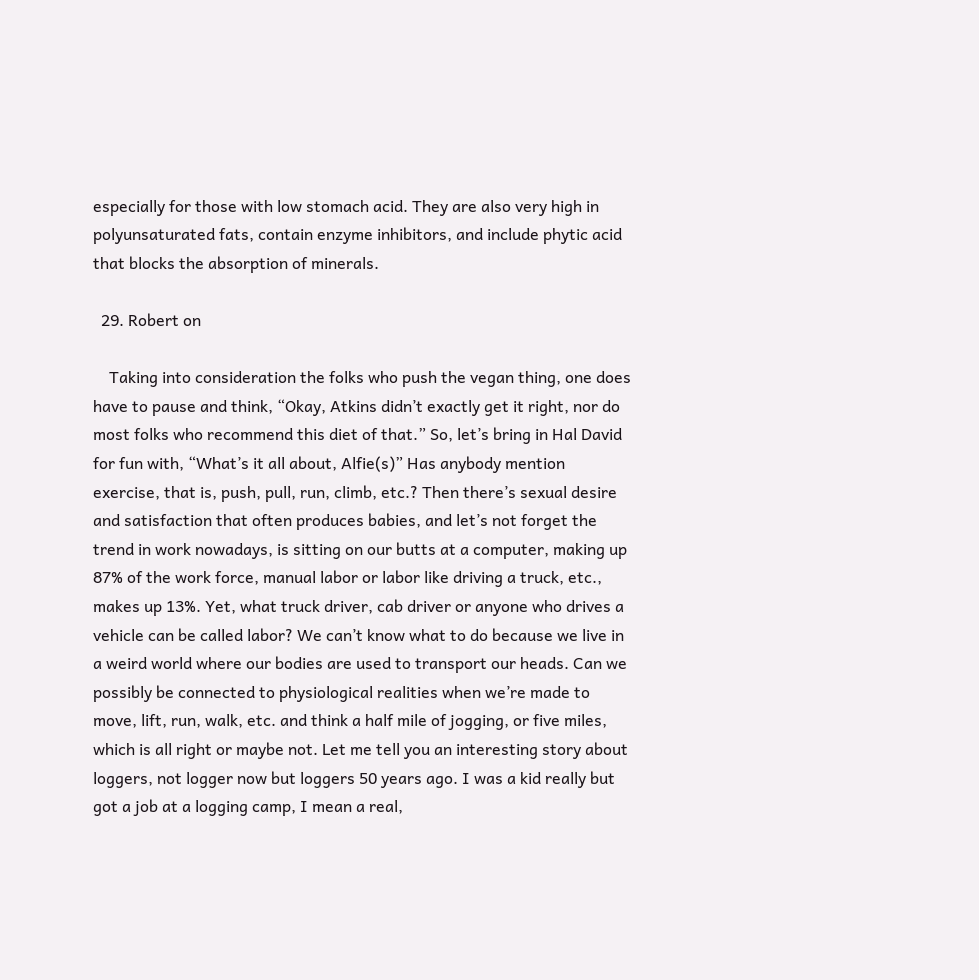especially for those with low stomach acid. They are also very high in polyunsaturated fats, contain enzyme inhibitors, and include phytic acid that blocks the absorption of minerals.

  29. Robert on

    Taking into consideration the folks who push the vegan thing, one does have to pause and think, “Okay, Atkins didn’t exactly get it right, nor do most folks who recommend this diet of that.” So, let’s bring in Hal David for fun with, “What’s it all about, Alfie(s)” Has anybody mention exercise, that is, push, pull, run, climb, etc.? Then there’s sexual desire and satisfaction that often produces babies, and let’s not forget the trend in work nowadays, is sitting on our butts at a computer, making up 87% of the work force, manual labor or labor like driving a truck, etc., makes up 13%. Yet, what truck driver, cab driver or anyone who drives a vehicle can be called labor? We can’t know what to do because we live in a weird world where our bodies are used to transport our heads. Can we possibly be connected to physiological realities when we’re made to move, lift, run, walk, etc. and think a half mile of jogging, or five miles, which is all right or maybe not. Let me tell you an interesting story about loggers, not logger now but loggers 50 years ago. I was a kid really but got a job at a logging camp, I mean a real,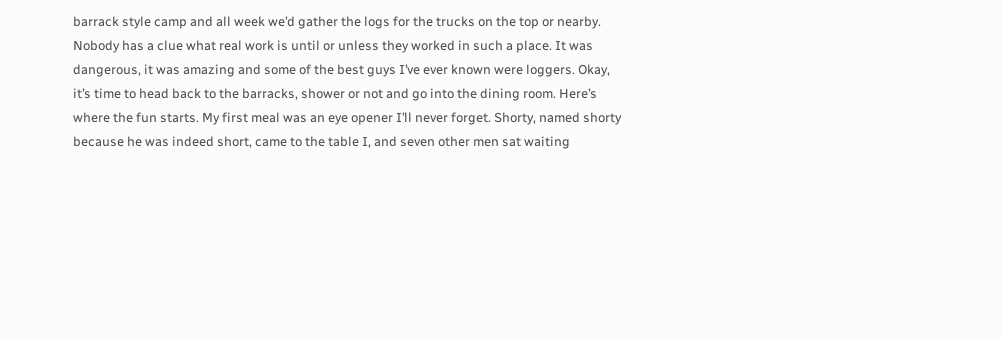barrack style camp and all week we’d gather the logs for the trucks on the top or nearby. Nobody has a clue what real work is until or unless they worked in such a place. It was dangerous, it was amazing and some of the best guys I’ve ever known were loggers. Okay, it’s time to head back to the barracks, shower or not and go into the dining room. Here’s where the fun starts. My first meal was an eye opener I’ll never forget. Shorty, named shorty because he was indeed short, came to the table I, and seven other men sat waiting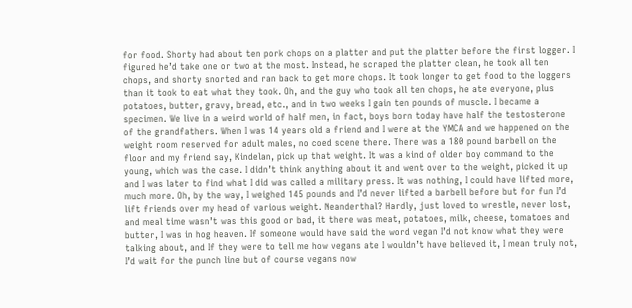for food. Shorty had about ten pork chops on a platter and put the platter before the first logger. I figured he’d take one or two at the most. Instead, he scraped the platter clean, he took all ten chops, and shorty snorted and ran back to get more chops. It took longer to get food to the loggers than it took to eat what they took. Oh, and the guy who took all ten chops, he ate everyone, plus potatoes, butter, gravy, bread, etc., and in two weeks I gain ten pounds of muscle. I became a specimen. We live in a weird world of half men, in fact, boys born today have half the testosterone of the grandfathers. When I was 14 years old a friend and I were at the YMCA and we happened on the weight room reserved for adult males, no coed scene there. There was a 180 pound barbell on the floor and my friend say, Kindelan, pick up that weight. It was a kind of older boy command to the young, which was the case. I didn’t think anything about it and went over to the weight, picked it up and I was later to find what I did was called a military press. It was nothing, I could have lifted more, much more. Oh, by the way, I weighed 145 pounds and I’d never lifted a barbell before but for fun I’d lift friends over my head of various weight. Neanderthal? Hardly, just loved to wrestle, never lost, and meal time wasn’t was this good or bad, it there was meat, potatoes, milk, cheese, tomatoes and butter, I was in hog heaven. If someone would have said the word vegan I’d not know what they were talking about, and If they were to tell me how vegans ate I wouldn’t have believed it, I mean truly not, I’d wait for the punch line but of course vegans now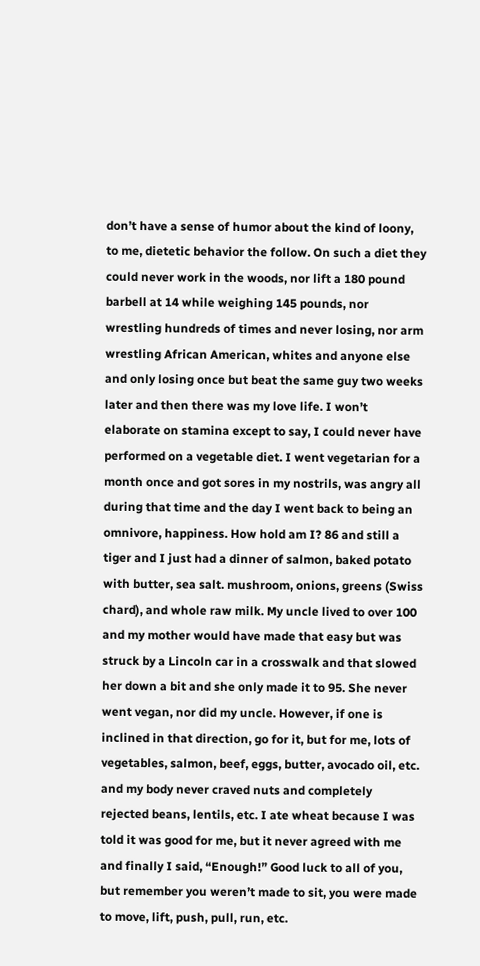don’t have a sense of humor about the kind of loony, to me, dietetic behavior the follow. On such a diet they could never work in the woods, nor lift a 180 pound barbell at 14 while weighing 145 pounds, nor wrestling hundreds of times and never losing, nor arm wrestling African American, whites and anyone else and only losing once but beat the same guy two weeks later and then there was my love life. I won’t elaborate on stamina except to say, I could never have performed on a vegetable diet. I went vegetarian for a month once and got sores in my nostrils, was angry all during that time and the day I went back to being an omnivore, happiness. How hold am I? 86 and still a tiger and I just had a dinner of salmon, baked potato with butter, sea salt. mushroom, onions, greens (Swiss chard), and whole raw milk. My uncle lived to over 100 and my mother would have made that easy but was struck by a Lincoln car in a crosswalk and that slowed her down a bit and she only made it to 95. She never went vegan, nor did my uncle. However, if one is inclined in that direction, go for it, but for me, lots of vegetables, salmon, beef, eggs, butter, avocado oil, etc. and my body never craved nuts and completely rejected beans, lentils, etc. I ate wheat because I was told it was good for me, but it never agreed with me and finally I said, “Enough!” Good luck to all of you, but remember you weren’t made to sit, you were made to move, lift, push, pull, run, etc.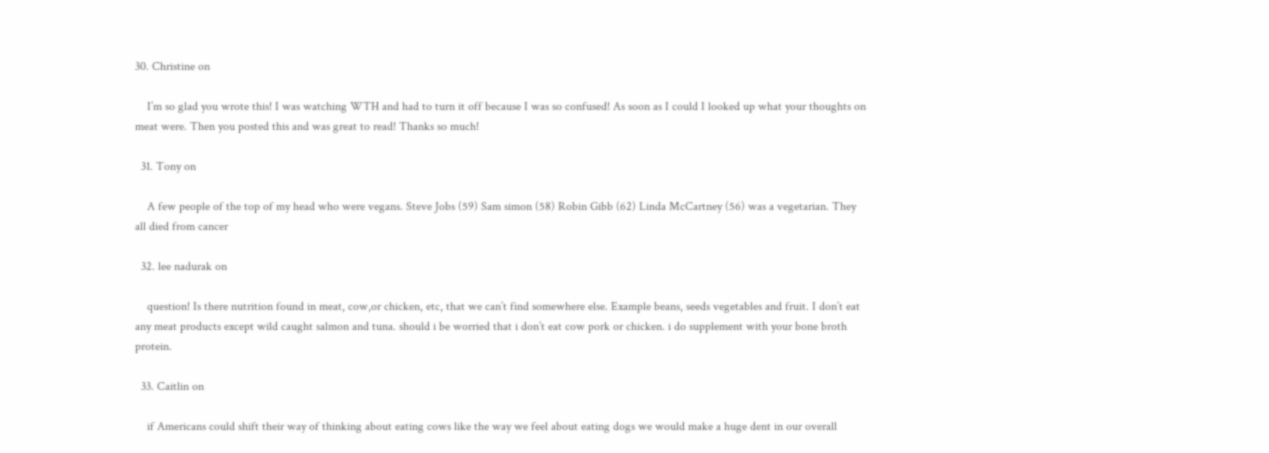30. Christine on

    I’m so glad you wrote this! I was watching WTH and had to turn it off because I was so confused! As soon as I could I looked up what your thoughts on meat were. Then you posted this and was great to read! Thanks so much!

  31. Tony on

    A few people of the top of my head who were vegans. Steve Jobs (59) Sam simon (58) Robin Gibb (62) Linda McCartney (56) was a vegetarian. They all died from cancer

  32. lee nadurak on

    question! Is there nutrition found in meat, cow,or chicken, etc, that we can’t find somewhere else. Example beans, seeds vegetables and fruit. I don’t eat any meat products except wild caught salmon and tuna. should i be worried that i don’t eat cow pork or chicken. i do supplement with your bone broth protein.

  33. Caitlin on

    if Americans could shift their way of thinking about eating cows like the way we feel about eating dogs we would make a huge dent in our overall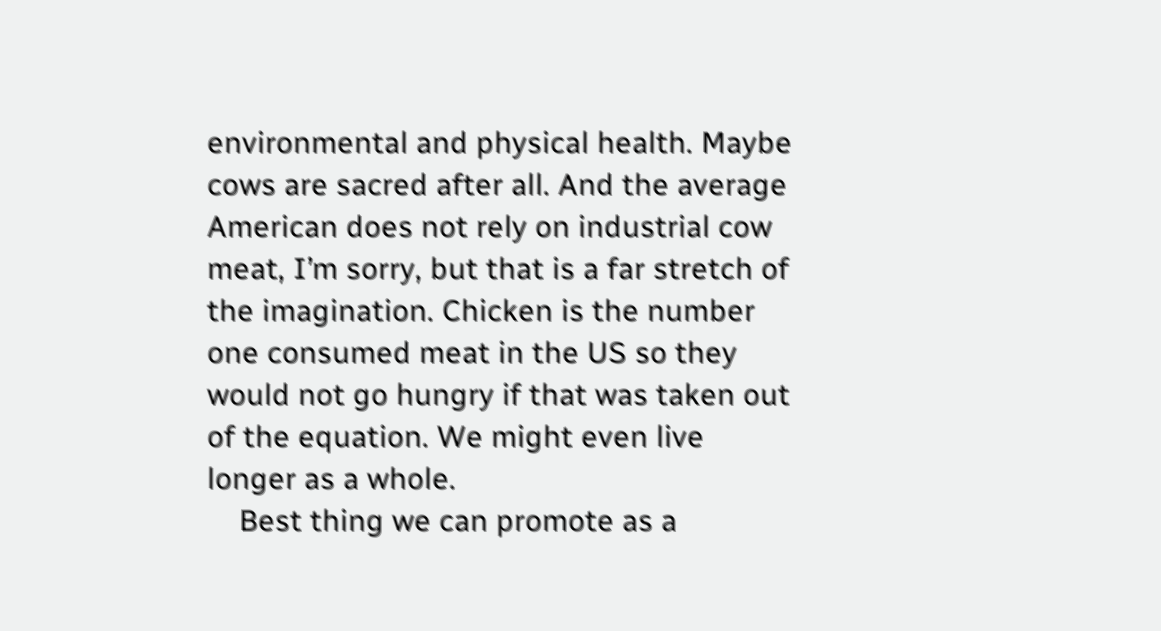environmental and physical health. Maybe cows are sacred after all. And the average American does not rely on industrial cow meat, I’m sorry, but that is a far stretch of the imagination. Chicken is the number one consumed meat in the US so they would not go hungry if that was taken out of the equation. We might even live longer as a whole.
    Best thing we can promote as a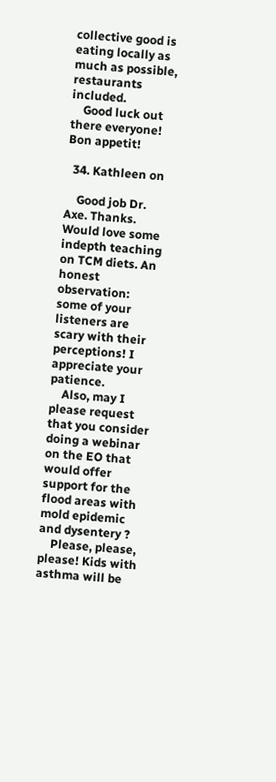collective good is eating locally as much as possible, restaurants included.
    Good luck out there everyone! Bon appetit!

  34. Kathleen on

    Good job Dr. Axe. Thanks. Would love some indepth teaching on TCM diets. An honest observation: some of your listeners are scary with their perceptions! I appreciate your patience.
    Also, may I please request that you consider doing a webinar on the EO that would offer support for the flood areas with mold epidemic and dysentery ?
    Please, please, please! Kids with asthma will be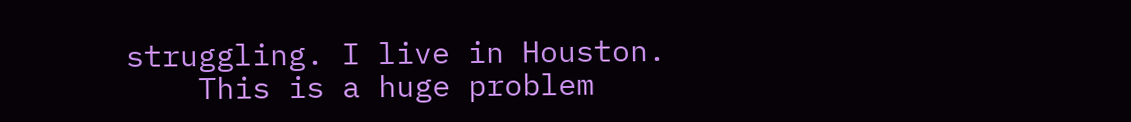struggling. I live in Houston.
    This is a huge problem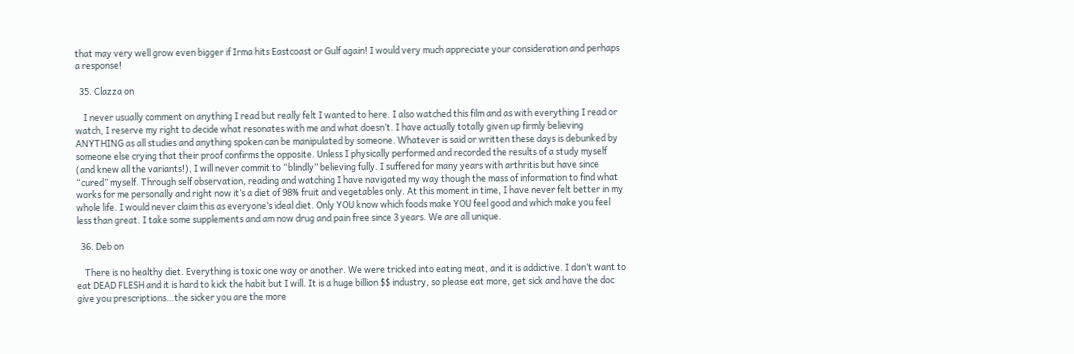that may very well grow even bigger if Irma hits Eastcoast or Gulf again! I would very much appreciate your consideration and perhaps a response!

  35. Clazza on

    I never usually comment on anything I read but really felt I wanted to here. I also watched this film and as with everything I read or watch, I reserve my right to decide what resonates with me and what doesn’t. I have actually totally given up firmly believing ANYTHING as all studies and anything spoken can be manipulated by someone. Whatever is said or written these days is debunked by someone else crying that their proof confirms the opposite. Unless I physically performed and recorded the results of a study myself (and knew all the variants!), I will never commit to “blindly” believing fully. I suffered for many years with arthritis but have since “cured” myself. Through self observation, reading and watching I have navigated my way though the mass of information to find what works for me personally and right now it’s a diet of 98% fruit and vegetables only. At this moment in time, I have never felt better in my whole life. I would never claim this as everyone’s ideal diet. Only YOU know which foods make YOU feel good and which make you feel less than great. I take some supplements and am now drug and pain free since 3 years. We are all unique.

  36. Deb on

    There is no healthy diet. Everything is toxic one way or another. We were tricked into eating meat, and it is addictive. I don’t want to eat DEAD FLESH and it is hard to kick the habit but I will. It is a huge billion $$ industry, so please eat more, get sick and have the doc give you prescriptions…the sicker you are the more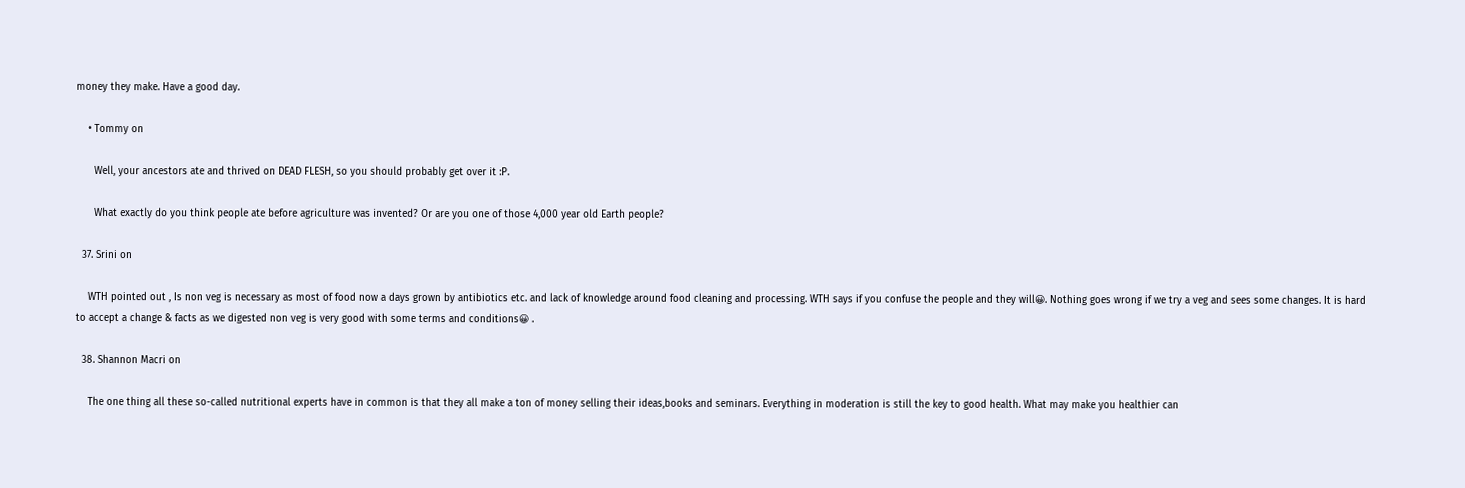money they make. Have a good day.

    • Tommy on

      Well, your ancestors ate and thrived on DEAD FLESH, so you should probably get over it :P.

      What exactly do you think people ate before agriculture was invented? Or are you one of those 4,000 year old Earth people?

  37. Srini on

    WTH pointed out , Is non veg is necessary as most of food now a days grown by antibiotics etc. and lack of knowledge around food cleaning and processing. WTH says if you confuse the people and they will😀. Nothing goes wrong if we try a veg and sees some changes. It is hard to accept a change & facts as we digested non veg is very good with some terms and conditions😀 .

  38. Shannon Macri on

    The one thing all these so-called nutritional experts have in common is that they all make a ton of money selling their ideas,books and seminars. Everything in moderation is still the key to good health. What may make you healthier can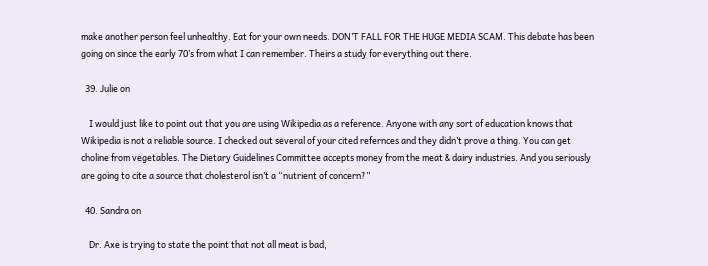make another person feel unhealthy. Eat for your own needs. DON’T FALL FOR THE HUGE MEDIA SCAM. This debate has been going on since the early 70’s from what I can remember. Theirs a study for everything out there.

  39. Julie on

    I would just like to point out that you are using Wikipedia as a reference. Anyone with any sort of education knows that Wikipedia is not a reliable source. I checked out several of your cited refernces and they didn’t prove a thing. You can get choline from vegetables. The Dietary Guidelines Committee accepts money from the meat & dairy industries. And you seriously are going to cite a source that cholesterol isn’t a “nutrient of concern?”

  40. Sandra on

    Dr. Axe is trying to state the point that not all meat is bad,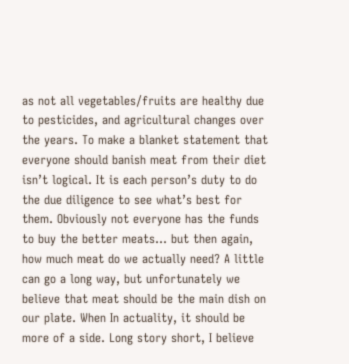as not all vegetables/fruits are healthy due to pesticides, and agricultural changes over the years. To make a blanket statement that everyone should banish meat from their diet isn’t logical. It is each person’s duty to do the due diligence to see what’s best for them. Obviously not everyone has the funds to buy the better meats… but then again, how much meat do we actually need? A little can go a long way, but unfortunately we believe that meat should be the main dish on our plate. When In actuality, it should be more of a side. Long story short, I believe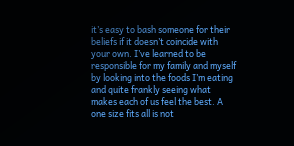it’s easy to bash someone for their beliefs if it doesn’t coincide with your own. I’ve learned to be responsible for my family and myself by looking into the foods I’m eating and quite frankly seeing what makes each of us feel the best. A one size fits all is not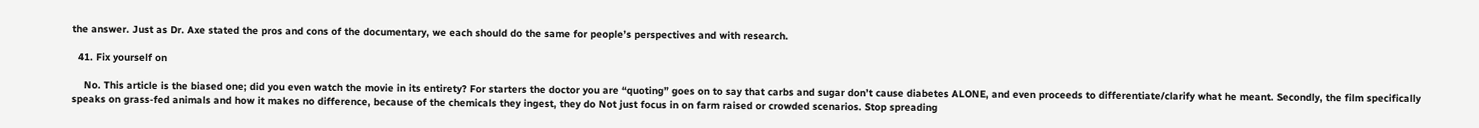the answer. Just as Dr. Axe stated the pros and cons of the documentary, we each should do the same for people’s perspectives and with research.

  41. Fix yourself on

    No. This article is the biased one; did you even watch the movie in its entirety? For starters the doctor you are “quoting” goes on to say that carbs and sugar don’t cause diabetes ALONE, and even proceeds to differentiate/clarify what he meant. Secondly, the film specifically speaks on grass-fed animals and how it makes no difference, because of the chemicals they ingest, they do Not just focus in on farm raised or crowded scenarios. Stop spreading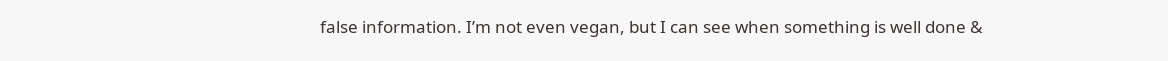false information. I’m not even vegan, but I can see when something is well done &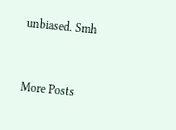unbiased. Smh


More Posts